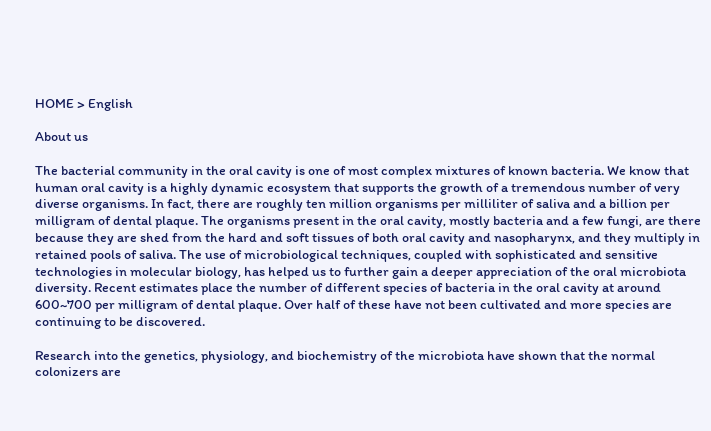HOME > English

About us

The bacterial community in the oral cavity is one of most complex mixtures of known bacteria. We know that human oral cavity is a highly dynamic ecosystem that supports the growth of a tremendous number of very diverse organisms. In fact, there are roughly ten million organisms per milliliter of saliva and a billion per milligram of dental plaque. The organisms present in the oral cavity, mostly bacteria and a few fungi, are there because they are shed from the hard and soft tissues of both oral cavity and nasopharynx, and they multiply in retained pools of saliva. The use of microbiological techniques, coupled with sophisticated and sensitive technologies in molecular biology, has helped us to further gain a deeper appreciation of the oral microbiota diversity. Recent estimates place the number of different species of bacteria in the oral cavity at around 600~700 per milligram of dental plaque. Over half of these have not been cultivated and more species are continuing to be discovered.

Research into the genetics, physiology, and biochemistry of the microbiota have shown that the normal colonizers are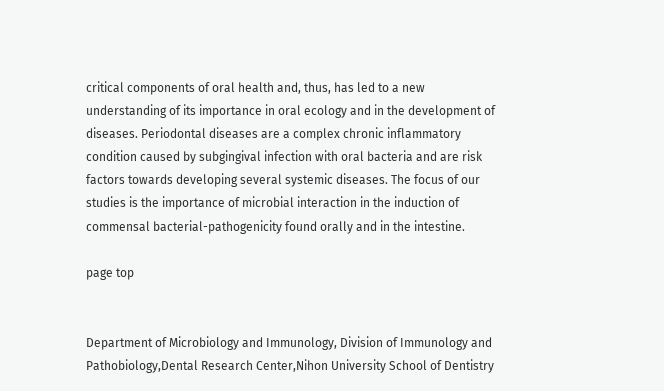critical components of oral health and, thus, has led to a new understanding of its importance in oral ecology and in the development of diseases. Periodontal diseases are a complex chronic inflammatory condition caused by subgingival infection with oral bacteria and are risk factors towards developing several systemic diseases. The focus of our studies is the importance of microbial interaction in the induction of commensal bacterial-pathogenicity found orally and in the intestine.

page top


Department of Microbiology and Immunology, Division of Immunology and Pathobiology,Dental Research Center,Nihon University School of Dentistry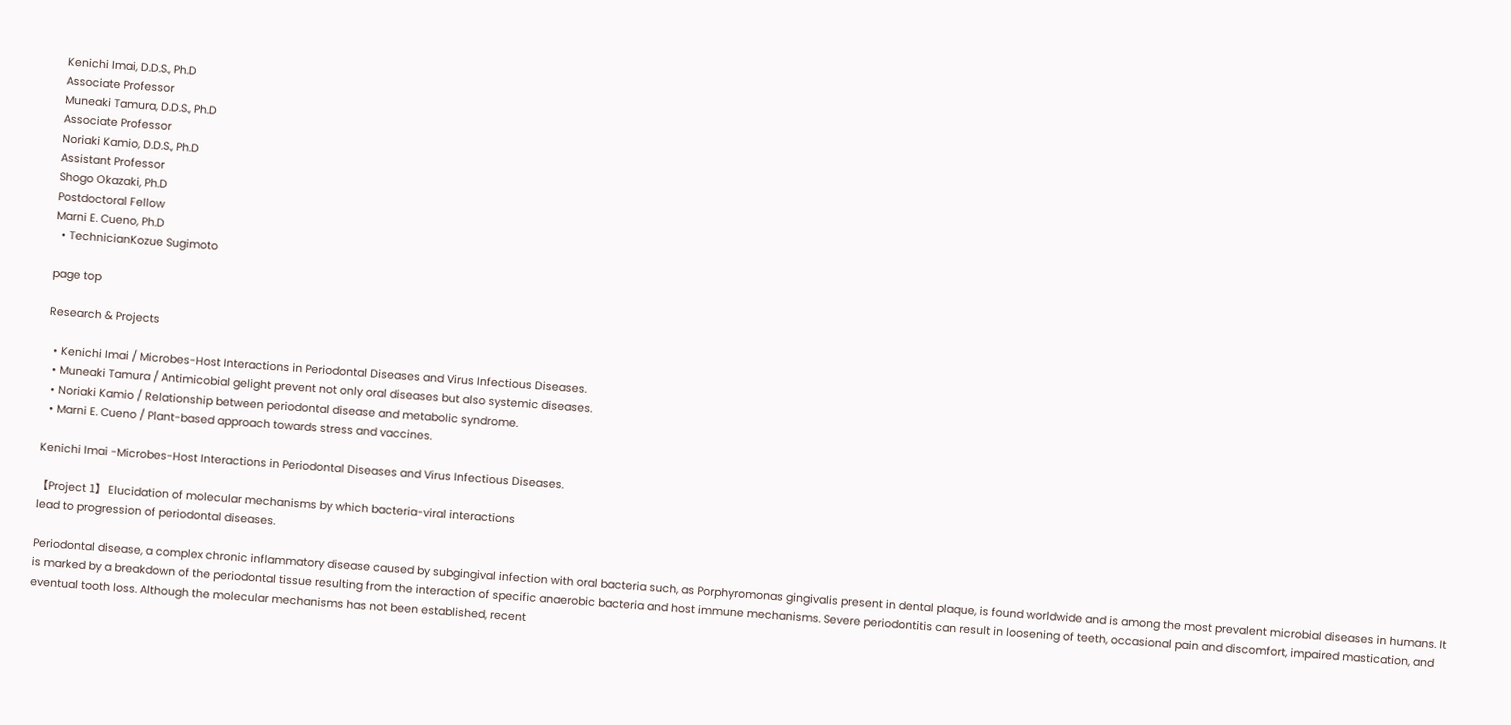Kenichi Imai, D.D.S., Ph.D
Associate Professor
Muneaki Tamura, D.D.S., Ph.D
Associate Professor
Noriaki Kamio, D.D.S., Ph.D
Assistant Professor
Shogo Okazaki, Ph.D
Postdoctoral Fellow
Marni E. Cueno, Ph.D
  • TechnicianKozue Sugimoto

page top

Research & Projects

  • Kenichi Imai / Microbes-Host Interactions in Periodontal Diseases and Virus Infectious Diseases.
  • Muneaki Tamura / Antimicobial gelight prevent not only oral diseases but also systemic diseases.
  • Noriaki Kamio / Relationship between periodontal disease and metabolic syndrome.
  • Marni E. Cueno / Plant-based approach towards stress and vaccines.

Kenichi Imai -Microbes-Host Interactions in Periodontal Diseases and Virus Infectious Diseases.

【Project 1】 Elucidation of molecular mechanisms by which bacteria-viral interactions
lead to progression of periodontal diseases.

Periodontal disease, a complex chronic inflammatory disease caused by subgingival infection with oral bacteria such, as Porphyromonas gingivalis present in dental plaque, is found worldwide and is among the most prevalent microbial diseases in humans. It is marked by a breakdown of the periodontal tissue resulting from the interaction of specific anaerobic bacteria and host immune mechanisms. Severe periodontitis can result in loosening of teeth, occasional pain and discomfort, impaired mastication, and eventual tooth loss. Although the molecular mechanisms has not been established, recent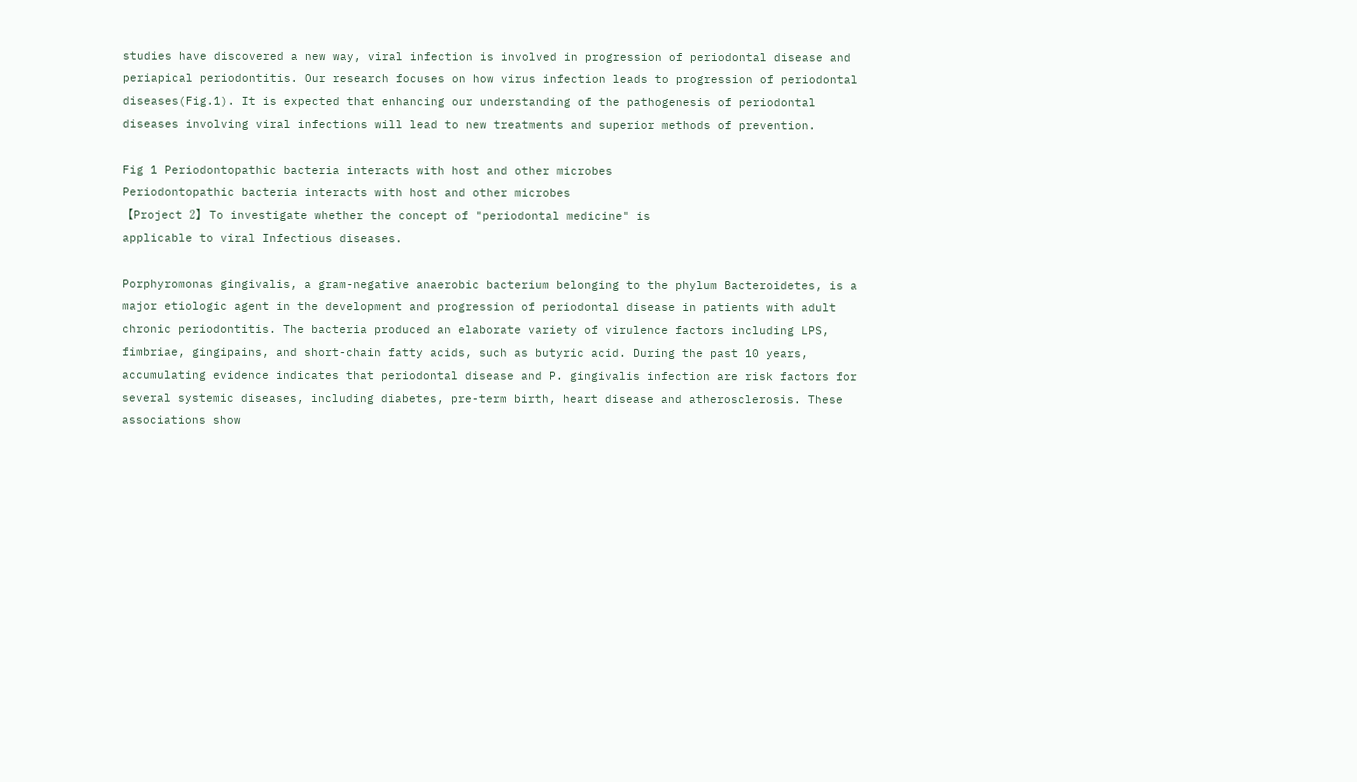studies have discovered a new way, viral infection is involved in progression of periodontal disease and periapical periodontitis. Our research focuses on how virus infection leads to progression of periodontal diseases(Fig.1). It is expected that enhancing our understanding of the pathogenesis of periodontal diseases involving viral infections will lead to new treatments and superior methods of prevention.

Fig 1 Periodontopathic bacteria interacts with host and other microbes
Periodontopathic bacteria interacts with host and other microbes
【Project 2】 To investigate whether the concept of "periodontal medicine" is
applicable to viral Infectious diseases.

Porphyromonas gingivalis, a gram-negative anaerobic bacterium belonging to the phylum Bacteroidetes, is a major etiologic agent in the development and progression of periodontal disease in patients with adult chronic periodontitis. The bacteria produced an elaborate variety of virulence factors including LPS, fimbriae, gingipains, and short-chain fatty acids, such as butyric acid. During the past 10 years, accumulating evidence indicates that periodontal disease and P. gingivalis infection are risk factors for several systemic diseases, including diabetes, pre-term birth, heart disease and atherosclerosis. These associations show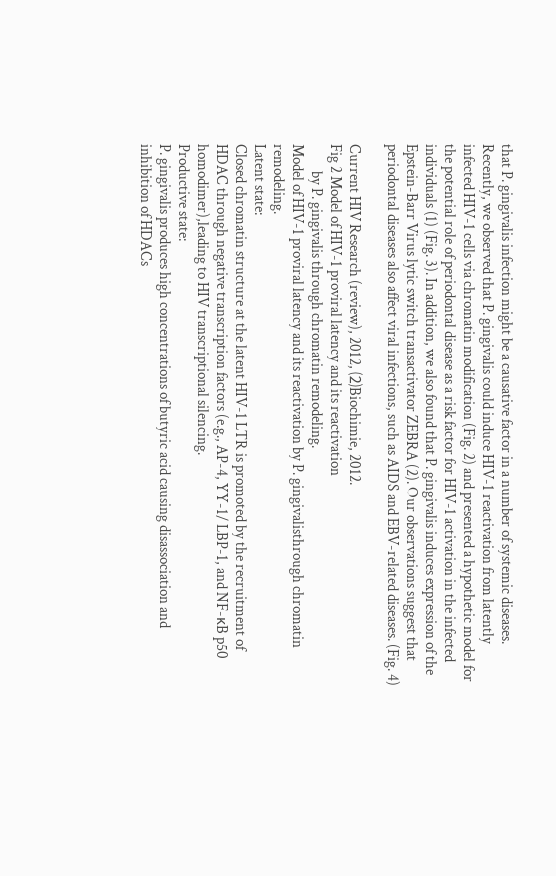that P. gingivalis infection might be a causative factor in a number of systemic diseases. Recently, we observed that P. gingivalis could induce HIV-1 reactivation from latently infected HIV-1 cells via chromatin modification (Fig. 2) and presented a hypothetic model for the potential role of periodontal disease as a risk factor for HIV-1 activation in the infected individuals (1) (Fig. 3). In addition, we also found that P. gingivalis induces expression of the Epstein-Barr Virus lytic switch transactivator ZEBRA (2). Our observations suggest that periodontal diseases also affect viral infections, such as AIDS and EBV-related diseases. (Fig. 4)

Current HIV Research (review), 2012, ⑵Biochimie, 2012.
Fig 2 Model of HIV-1 proviral latency and its reactivation
         by P. gingivalis through chromatin remodeling.
Model of HIV-1 proviral latency and its reactivation by P. gingivalisthrough chromatin remodeling.
Latent state:
Closed chromatin structure at the latent HIV-1 LTR is promoted by the recruitment of
HDAC through negative transcription factors (e.g., AP-4, YY-1/ LBP-1, and NF-κB p50
homodimer),leading to HIV transcriptional silencing.
Productive state:
P. gingivalis produces high concentrations of butyric acid causing disassociation and
inhibition of HDACs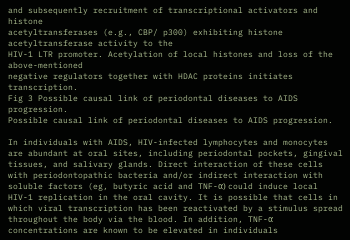and subsequently recruitment of transcriptional activators and histone
acetyltransferases (e.g., CBP/ p300) exhibiting histone acetyltransferase activity to the
HIV-1 LTR promoter. Acetylation of local histones and loss of the above-mentioned
negative regulators together with HDAC proteins initiates transcription.
Fig 3 Possible causal link of periodontal diseases to AIDS progression.
Possible causal link of periodontal diseases to AIDS progression.

In individuals with AIDS, HIV-infected lymphocytes and monocytes are abundant at oral sites, including periodontal pockets, gingival tissues, and salivary glands. Direct interaction of these cells with periodontopathic bacteria and/or indirect interaction with soluble factors (eg, butyric acid and TNF-α) could induce local HIV-1 replication in the oral cavity. It is possible that cells in which viral transcription has been reactivated by a stimulus spread throughout the body via the blood. In addition, TNF-α concentrations are known to be elevated in individuals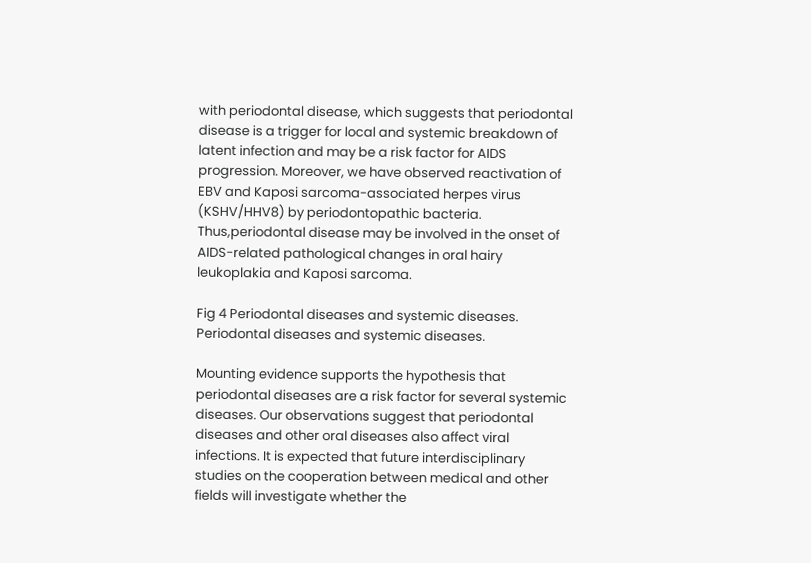with periodontal disease, which suggests that periodontal disease is a trigger for local and systemic breakdown of latent infection and may be a risk factor for AIDS progression. Moreover, we have observed reactivation of EBV and Kaposi sarcoma-associated herpes virus (KSHV/HHV8) by periodontopathic bacteria. Thus,periodontal disease may be involved in the onset of AIDS-related pathological changes in oral hairy leukoplakia and Kaposi sarcoma.

Fig 4 Periodontal diseases and systemic diseases.
Periodontal diseases and systemic diseases.

Mounting evidence supports the hypothesis that periodontal diseases are a risk factor for several systemic diseases. Our observations suggest that periodontal diseases and other oral diseases also affect viral infections. It is expected that future interdisciplinary studies on the cooperation between medical and other fields will investigate whether the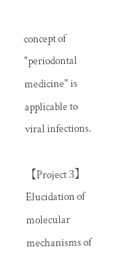concept of "periodontal medicine" is applicable to viral infections.

【Project 3】 Elucidation of molecular mechanisms of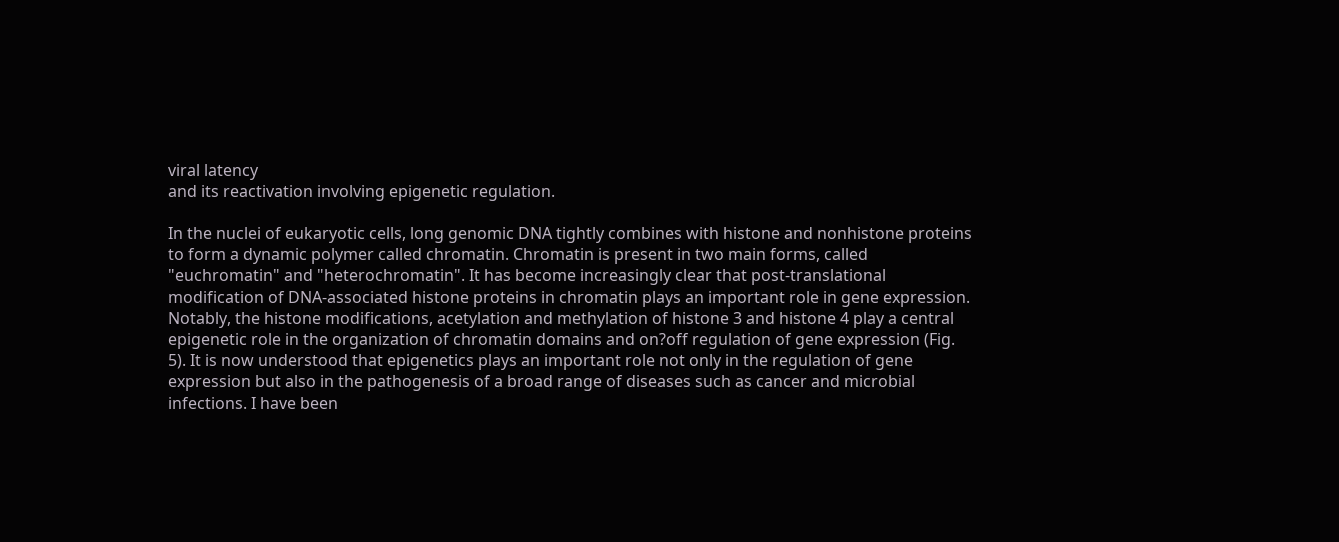viral latency
and its reactivation involving epigenetic regulation.

In the nuclei of eukaryotic cells, long genomic DNA tightly combines with histone and nonhistone proteins to form a dynamic polymer called chromatin. Chromatin is present in two main forms, called "euchromatin" and "heterochromatin". It has become increasingly clear that post-translational modification of DNA-associated histone proteins in chromatin plays an important role in gene expression. Notably, the histone modifications, acetylation and methylation of histone 3 and histone 4 play a central epigenetic role in the organization of chromatin domains and on?off regulation of gene expression (Fig. 5). It is now understood that epigenetics plays an important role not only in the regulation of gene expression but also in the pathogenesis of a broad range of diseases such as cancer and microbial infections. I have been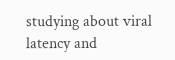studying about viral latency and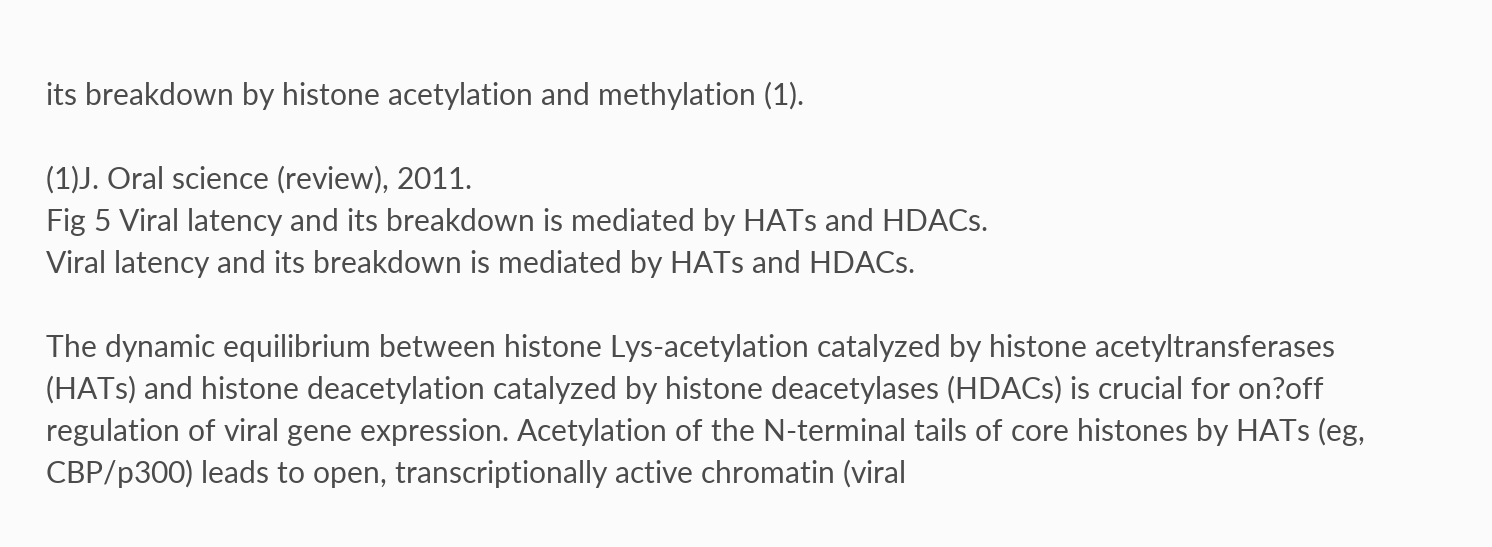its breakdown by histone acetylation and methylation (1).

(1)J. Oral science (review), 2011.
Fig 5 Viral latency and its breakdown is mediated by HATs and HDACs.
Viral latency and its breakdown is mediated by HATs and HDACs.

The dynamic equilibrium between histone Lys-acetylation catalyzed by histone acetyltransferases (HATs) and histone deacetylation catalyzed by histone deacetylases (HDACs) is crucial for on?off regulation of viral gene expression. Acetylation of the N-terminal tails of core histones by HATs (eg, CBP/p300) leads to open, transcriptionally active chromatin (viral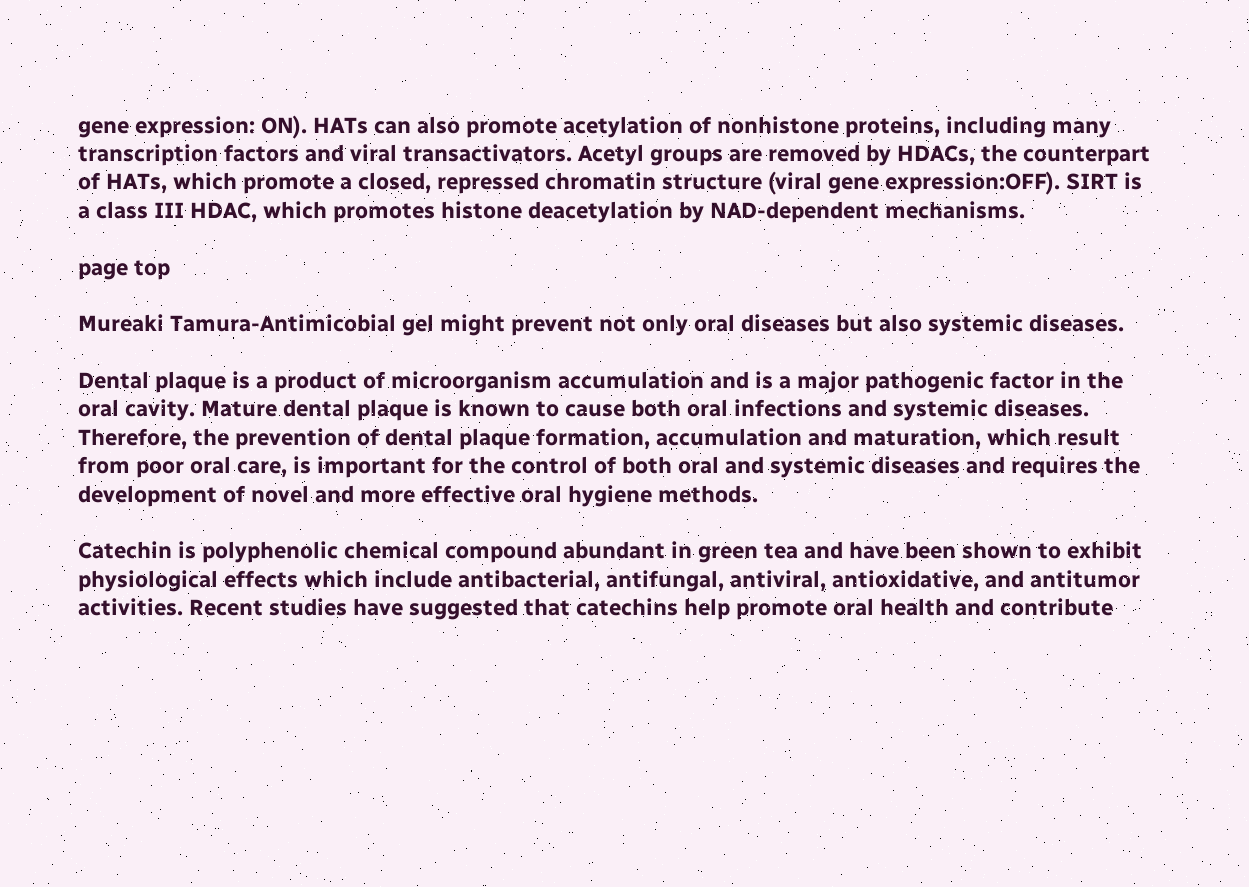gene expression: ON). HATs can also promote acetylation of nonhistone proteins, including many transcription factors and viral transactivators. Acetyl groups are removed by HDACs, the counterpart of HATs, which promote a closed, repressed chromatin structure (viral gene expression:OFF). SIRT is a class III HDAC, which promotes histone deacetylation by NAD-dependent mechanisms.

page top

Mureaki Tamura-Antimicobial gel might prevent not only oral diseases but also systemic diseases.

Dental plaque is a product of microorganism accumulation and is a major pathogenic factor in the oral cavity. Mature dental plaque is known to cause both oral infections and systemic diseases. Therefore, the prevention of dental plaque formation, accumulation and maturation, which result from poor oral care, is important for the control of both oral and systemic diseases and requires the development of novel and more effective oral hygiene methods.

Catechin is polyphenolic chemical compound abundant in green tea and have been shown to exhibit physiological effects which include antibacterial, antifungal, antiviral, antioxidative, and antitumor activities. Recent studies have suggested that catechins help promote oral health and contribute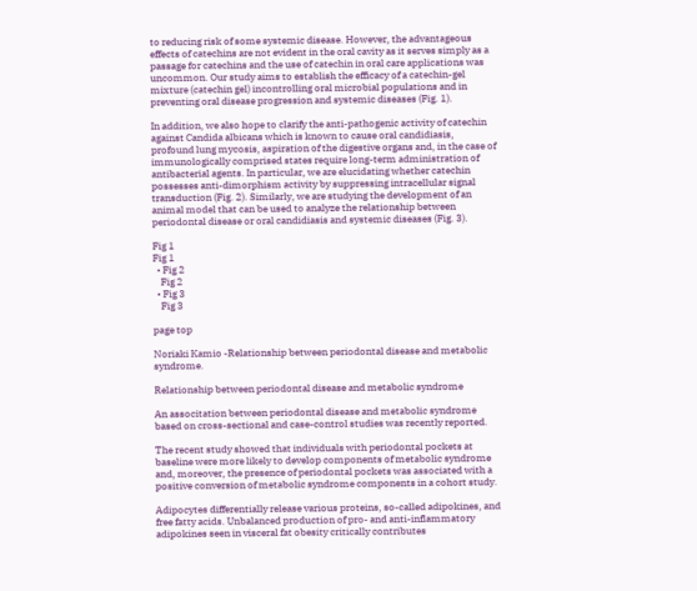to reducing risk of some systemic disease. However, the advantageous effects of catechins are not evident in the oral cavity as it serves simply as a passage for catechins and the use of catechin in oral care applications was uncommon. Our study aims to establish the efficacy of a catechin-gel mixture (catechin gel) incontrolling oral microbial populations and in preventing oral disease progression and systemic diseases (Fig. 1).

In addition, we also hope to clarify the anti-pathogenic activity of catechin against Candida albicans which is known to cause oral candidiasis, profound lung mycosis, aspiration of the digestive organs and, in the case of immunologically comprised states require long-term administration of antibacterial agents. In particular, we are elucidating whether catechin possesses anti-dimorphism activity by suppressing intracellular signal transduction (Fig. 2). Similarly, we are studying the development of an animal model that can be used to analyze the relationship between periodontal disease or oral candidiasis and systemic diseases (Fig. 3).

Fig 1
Fig 1
  • Fig 2
    Fig 2
  • Fig 3
    Fig 3

page top

Noriaki Kamio -Relationship between periodontal disease and metabolic syndrome.

Relationship between periodontal disease and metabolic syndrome

An associtation between periodontal disease and metabolic syndrome based on cross-sectional and case-control studies was recently reported.

The recent study showed that individuals with periodontal pockets at baseline were more likely to develop components of metabolic syndrome and, moreover, the presence of periodontal pockets was associated with a positive conversion of metabolic syndrome components in a cohort study.

Adipocytes differentially release various proteins, so-called adipokines, and free fatty acids. Unbalanced production of pro- and anti-inflammatory adipokines seen in visceral fat obesity critically contributes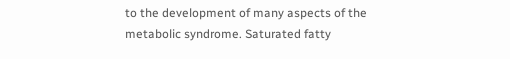to the development of many aspects of the metabolic syndrome. Saturated fatty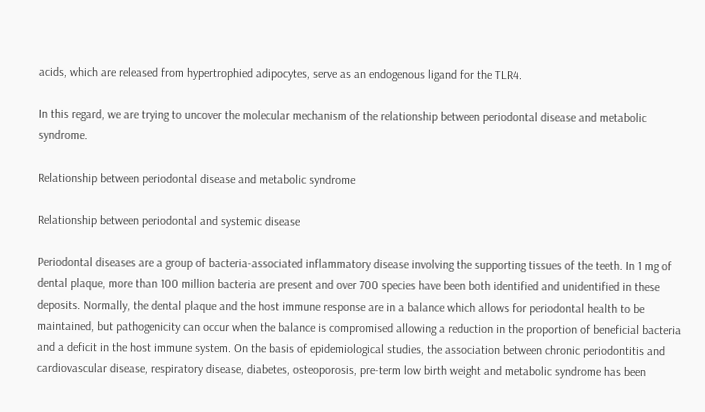acids, which are released from hypertrophied adipocytes, serve as an endogenous ligand for the TLR4.

In this regard, we are trying to uncover the molecular mechanism of the relationship between periodontal disease and metabolic syndrome.

Relationship between periodontal disease and metabolic syndrome

Relationship between periodontal and systemic disease

Periodontal diseases are a group of bacteria-associated inflammatory disease involving the supporting tissues of the teeth. In 1 mg of dental plaque, more than 100 million bacteria are present and over 700 species have been both identified and unidentified in these deposits. Normally, the dental plaque and the host immune response are in a balance which allows for periodontal health to be maintained, but pathogenicity can occur when the balance is compromised allowing a reduction in the proportion of beneficial bacteria and a deficit in the host immune system. On the basis of epidemiological studies, the association between chronic periodontitis and cardiovascular disease, respiratory disease, diabetes, osteoporosis, pre-term low birth weight and metabolic syndrome has been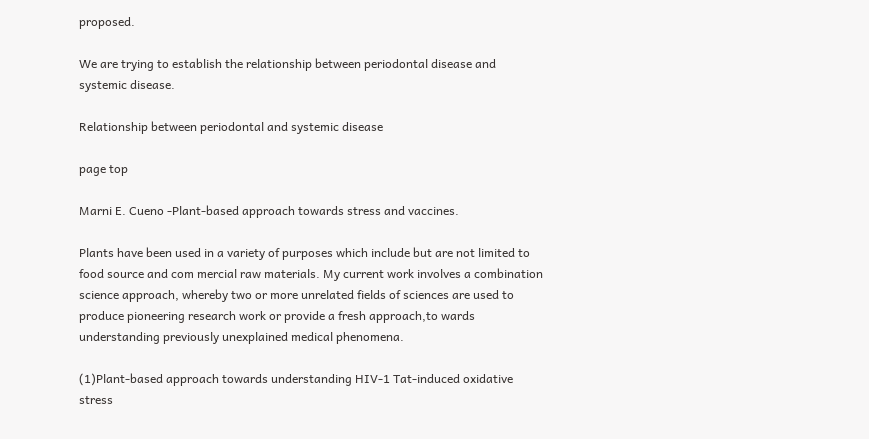proposed.

We are trying to establish the relationship between periodontal disease and systemic disease.

Relationship between periodontal and systemic disease

page top

Marni E. Cueno -Plant-based approach towards stress and vaccines.

Plants have been used in a variety of purposes which include but are not limited to food source and com mercial raw materials. My current work involves a combination science approach, whereby two or more unrelated fields of sciences are used to produce pioneering research work or provide a fresh approach,to wards understanding previously unexplained medical phenomena.

(1)Plant-based approach towards understanding HIV-1 Tat-induced oxidative stress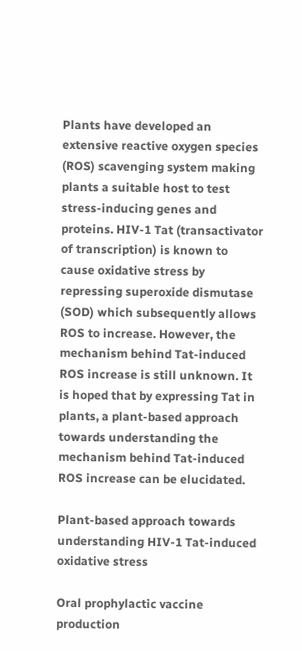Plants have developed an extensive reactive oxygen species (ROS) scavenging system making plants a suitable host to test stress-inducing genes and proteins. HIV-1 Tat (transactivator of transcription) is known to cause oxidative stress by repressing superoxide dismutase (SOD) which subsequently allows ROS to increase. However, the mechanism behind Tat-induced ROS increase is still unknown. It is hoped that by expressing Tat in plants, a plant-based approach towards understanding the mechanism behind Tat-induced ROS increase can be elucidated.

Plant-based approach towards understanding HIV-1 Tat-induced oxidative stress

Oral prophylactic vaccine production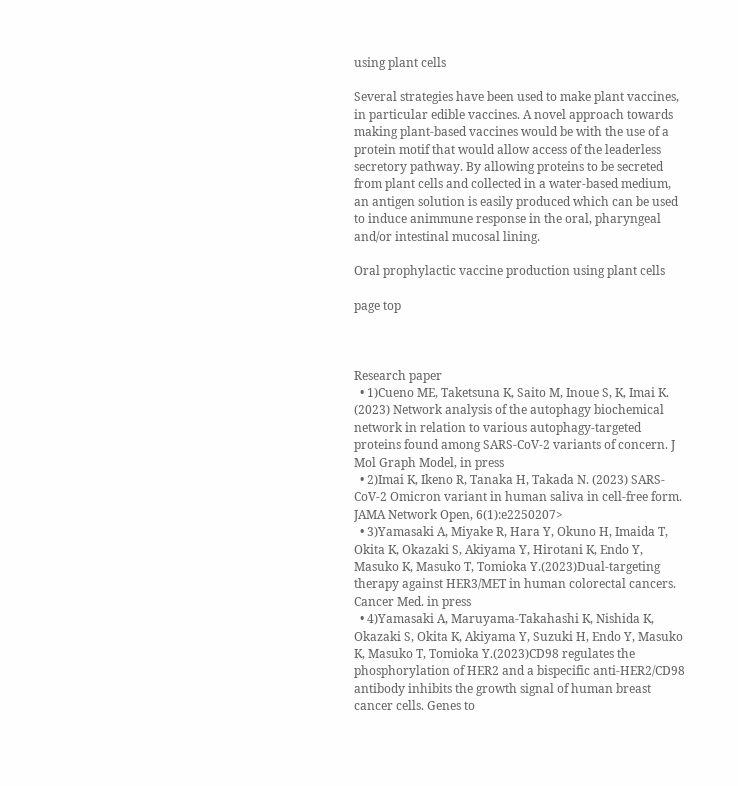using plant cells

Several strategies have been used to make plant vaccines, in particular edible vaccines. A novel approach towards making plant-based vaccines would be with the use of a protein motif that would allow access of the leaderless secretory pathway. By allowing proteins to be secreted from plant cells and collected in a water-based medium, an antigen solution is easily produced which can be used to induce animmune response in the oral, pharyngeal and/or intestinal mucosal lining.

Oral prophylactic vaccine production using plant cells

page top



Research paper
  • 1)Cueno ME, Taketsuna K, Saito M, Inoue S, K, Imai K. (2023) Network analysis of the autophagy biochemical network in relation to various autophagy-targeted proteins found among SARS-CoV-2 variants of concern. J Mol Graph Model, in press
  • 2)Imai K, Ikeno R, Tanaka H, Takada N. (2023) SARS-CoV-2 Omicron variant in human saliva in cell-free form. JAMA Network Open, 6(1):e2250207>
  • 3)Yamasaki A, Miyake R, Hara Y, Okuno H, Imaida T, Okita K, Okazaki S, Akiyama Y, Hirotani K, Endo Y, Masuko K, Masuko T, Tomioka Y.(2023)Dual-targeting therapy against HER3/MET in human colorectal cancers. Cancer Med. in press
  • 4)Yamasaki A, Maruyama-Takahashi K, Nishida K, Okazaki S, Okita K, Akiyama Y, Suzuki H, Endo Y, Masuko K, Masuko T, Tomioka Y.(2023)CD98 regulates the phosphorylation of HER2 and a bispecific anti-HER2/CD98 antibody inhibits the growth signal of human breast cancer cells. Genes to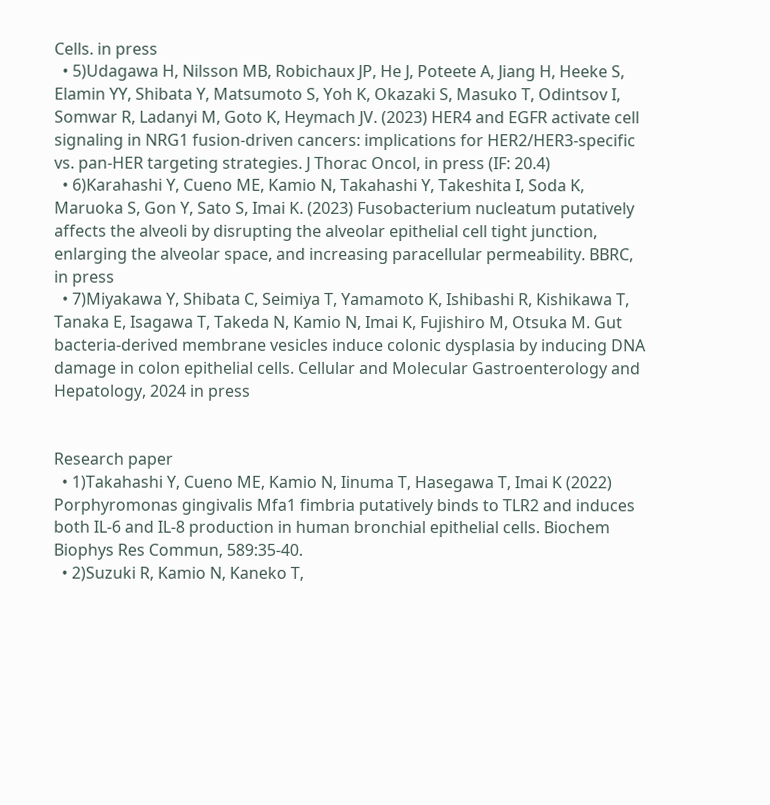Cells. in press
  • 5)Udagawa H, Nilsson MB, Robichaux JP, He J, Poteete A, Jiang H, Heeke S, Elamin YY, Shibata Y, Matsumoto S, Yoh K, Okazaki S, Masuko T, Odintsov I, Somwar R, Ladanyi M, Goto K, Heymach JV. (2023) HER4 and EGFR activate cell signaling in NRG1 fusion-driven cancers: implications for HER2/HER3-specific vs. pan-HER targeting strategies. J Thorac Oncol, in press (IF: 20.4)
  • 6)Karahashi Y, Cueno ME, Kamio N, Takahashi Y, Takeshita I, Soda K, Maruoka S, Gon Y, Sato S, Imai K. (2023) Fusobacterium nucleatum putatively affects the alveoli by disrupting the alveolar epithelial cell tight junction, enlarging the alveolar space, and increasing paracellular permeability. BBRC, in press
  • 7)Miyakawa Y, Shibata C, Seimiya T, Yamamoto K, Ishibashi R, Kishikawa T, Tanaka E, Isagawa T, Takeda N, Kamio N, Imai K, Fujishiro M, Otsuka M. Gut bacteria-derived membrane vesicles induce colonic dysplasia by inducing DNA damage in colon epithelial cells. Cellular and Molecular Gastroenterology and Hepatology, 2024 in press


Research paper
  • 1)Takahashi Y, Cueno ME, Kamio N, Iinuma T, Hasegawa T, Imai K (2022) Porphyromonas gingivalis Mfa1 fimbria putatively binds to TLR2 and induces both IL-6 and IL-8 production in human bronchial epithelial cells. Biochem Biophys Res Commun, 589:35-40.
  • 2)Suzuki R, Kamio N, Kaneko T,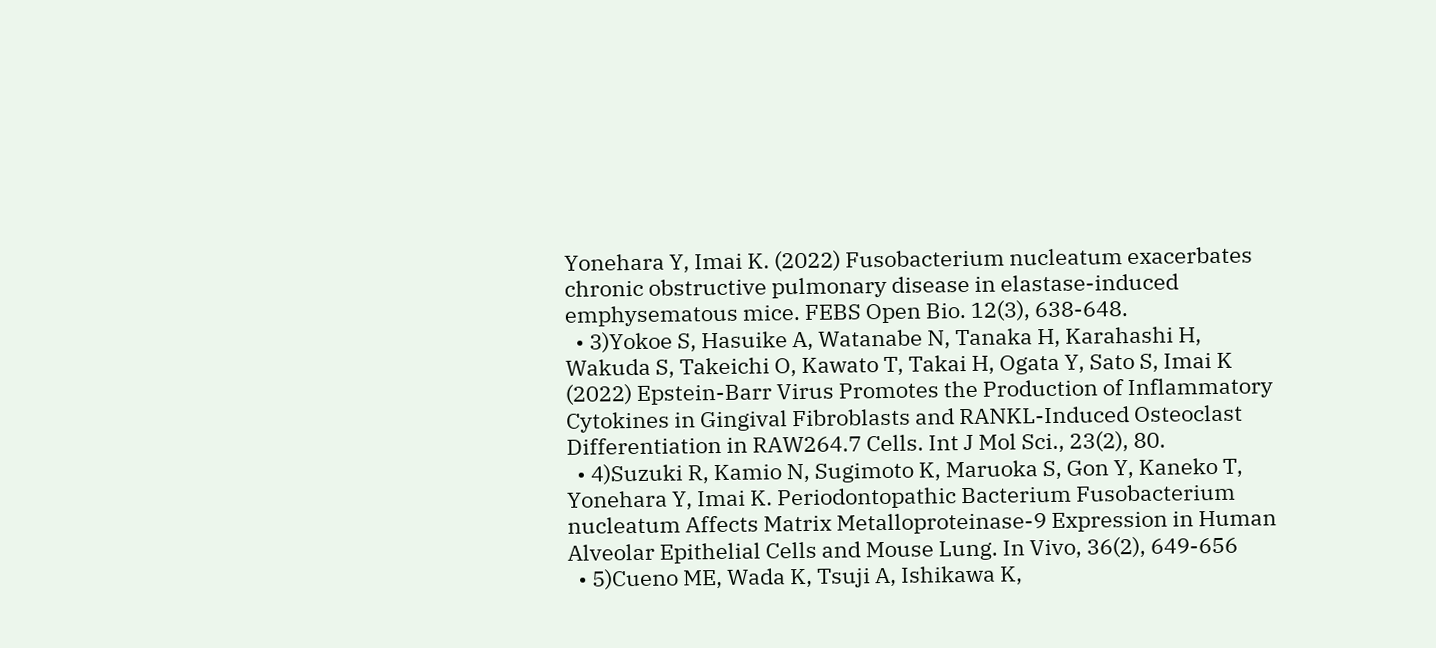Yonehara Y, Imai K. (2022) Fusobacterium nucleatum exacerbates chronic obstructive pulmonary disease in elastase-induced emphysematous mice. FEBS Open Bio. 12(3), 638-648.
  • 3)Yokoe S, Hasuike A, Watanabe N, Tanaka H, Karahashi H, Wakuda S, Takeichi O, Kawato T, Takai H, Ogata Y, Sato S, Imai K (2022) Epstein-Barr Virus Promotes the Production of Inflammatory Cytokines in Gingival Fibroblasts and RANKL-Induced Osteoclast Differentiation in RAW264.7 Cells. Int J Mol Sci., 23(2), 80.
  • 4)Suzuki R, Kamio N, Sugimoto K, Maruoka S, Gon Y, Kaneko T, Yonehara Y, Imai K. Periodontopathic Bacterium Fusobacterium nucleatum Affects Matrix Metalloproteinase-9 Expression in Human Alveolar Epithelial Cells and Mouse Lung. In Vivo, 36(2), 649-656
  • 5)Cueno ME, Wada K, Tsuji A, Ishikawa K,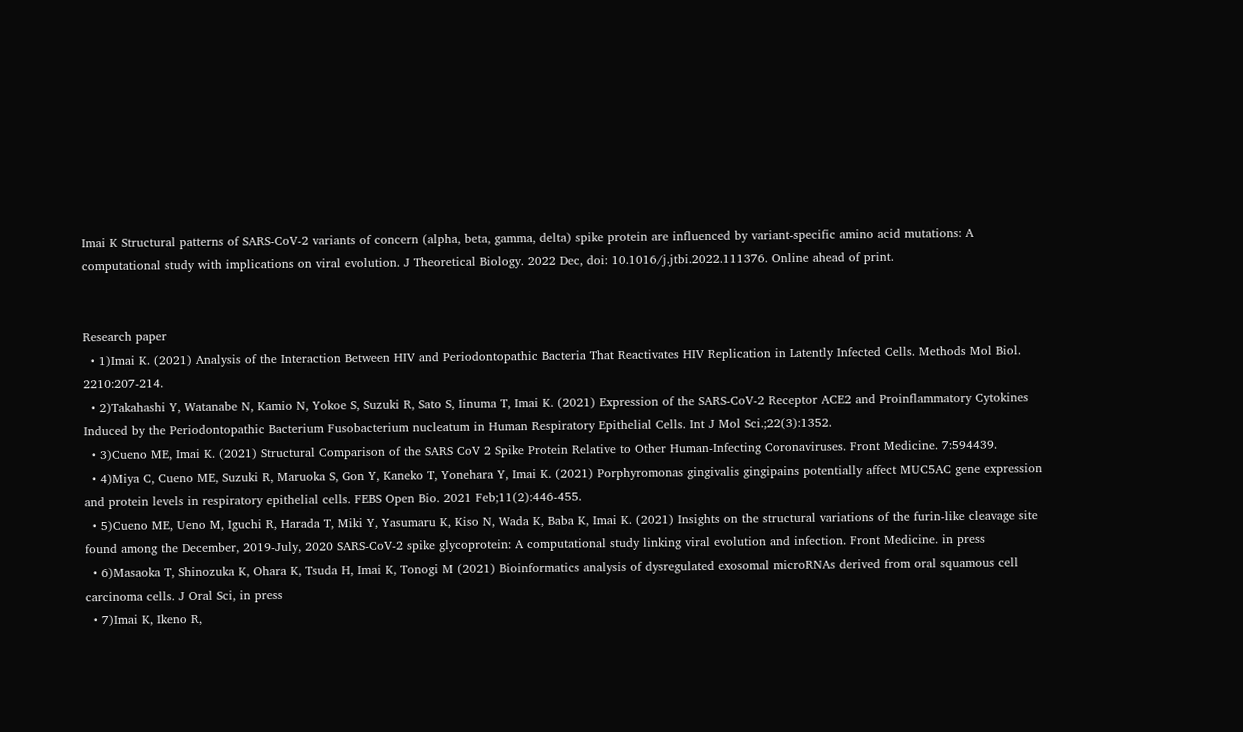Imai K Structural patterns of SARS-CoV-2 variants of concern (alpha, beta, gamma, delta) spike protein are influenced by variant-specific amino acid mutations: A computational study with implications on viral evolution. J Theoretical Biology. 2022 Dec, doi: 10.1016/j.jtbi.2022.111376. Online ahead of print.


Research paper
  • 1)Imai K. (2021) Analysis of the Interaction Between HIV and Periodontopathic Bacteria That Reactivates HIV Replication in Latently Infected Cells. Methods Mol Biol. 2210:207-214.
  • 2)Takahashi Y, Watanabe N, Kamio N, Yokoe S, Suzuki R, Sato S, Iinuma T, Imai K. (2021) Expression of the SARS-CoV-2 Receptor ACE2 and Proinflammatory Cytokines Induced by the Periodontopathic Bacterium Fusobacterium nucleatum in Human Respiratory Epithelial Cells. Int J Mol Sci.;22(3):1352.
  • 3)Cueno ME, Imai K. (2021) Structural Comparison of the SARS CoV 2 Spike Protein Relative to Other Human-Infecting Coronaviruses. Front Medicine. 7:594439.
  • 4)Miya C, Cueno ME, Suzuki R, Maruoka S, Gon Y, Kaneko T, Yonehara Y, Imai K. (2021) Porphyromonas gingivalis gingipains potentially affect MUC5AC gene expression and protein levels in respiratory epithelial cells. FEBS Open Bio. 2021 Feb;11(2):446-455.
  • 5)Cueno ME, Ueno M, Iguchi R, Harada T, Miki Y, Yasumaru K, Kiso N, Wada K, Baba K, Imai K. (2021) Insights on the structural variations of the furin-like cleavage site found among the December, 2019-July, 2020 SARS-CoV-2 spike glycoprotein: A computational study linking viral evolution and infection. Front Medicine. in press
  • 6)Masaoka T, Shinozuka K, Ohara K, Tsuda H, Imai K, Tonogi M (2021) Bioinformatics analysis of dysregulated exosomal microRNAs derived from oral squamous cell carcinoma cells. J Oral Sci, in press
  • 7)Imai K, Ikeno R,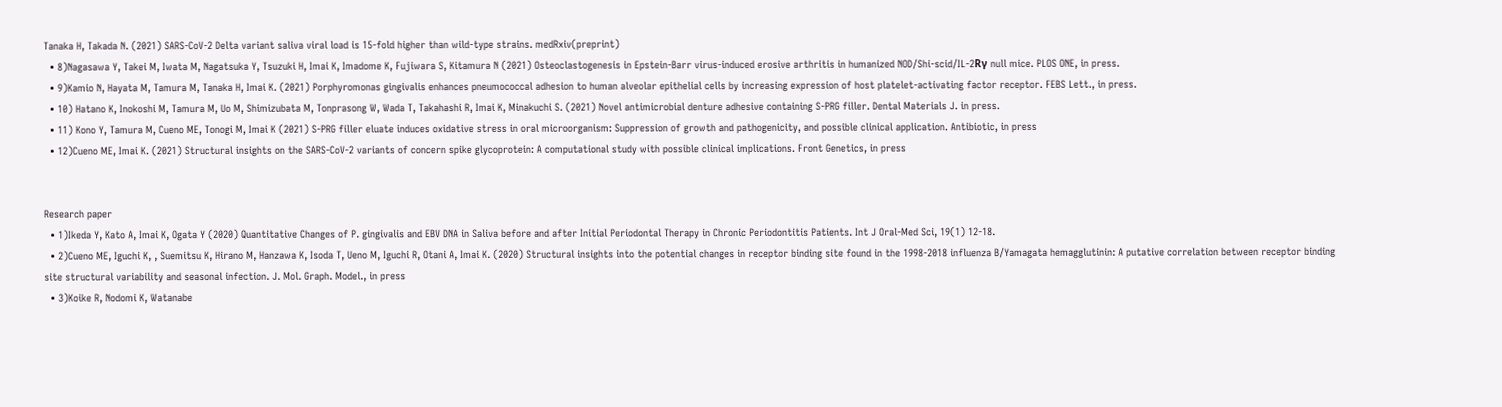Tanaka H, Takada N. (2021) SARS-CoV-2 Delta variant saliva viral load is 15-fold higher than wild-type strains. medRxiv(preprint)
  • 8)Nagasawa Y, Takei M, Iwata M, Nagatsuka Y, Tsuzuki H, Imai K, Imadome K, Fujiwara S, Kitamura N (2021) Osteoclastogenesis in Epstein-Barr virus-induced erosive arthritis in humanized NOD/Shi-scid/IL-2Rγ null mice. PLOS ONE, in press.
  • 9)Kamio N, Hayata M, Tamura M, Tanaka H, Imai K. (2021) Porphyromonas gingivalis enhances pneumococcal adhesion to human alveolar epithelial cells by increasing expression of host platelet-activating factor receptor. FEBS Lett., in press.
  • 10) Hatano K, Inokoshi M, Tamura M, Uo M, Shimizubata M, Tonprasong W, Wada T, Takahashi R, Imai K, Minakuchi S. (2021) Novel antimicrobial denture adhesive containing S-PRG filler. Dental Materials J. in press.
  • 11) Kono Y, Tamura M, Cueno ME, Tonogi M, Imai K (2021) S-PRG filler eluate induces oxidative stress in oral microorganism: Suppression of growth and pathogenicity, and possible clinical application. Antibiotic, in press
  • 12)Cueno ME, Imai K. (2021) Structural insights on the SARS-CoV-2 variants of concern spike glycoprotein: A computational study with possible clinical implications. Front Genetics, in press


Research paper
  • 1)Ikeda Y, Kato A, Imai K, Ogata Y (2020) Quantitative Changes of P. gingivalis and EBV DNA in Saliva before and after Initial Periodontal Therapy in Chronic Periodontitis Patients. Int J Oral-Med Sci, 19(1) 12-18.
  • 2)Cueno ME, Iguchi K, , Suemitsu K, Hirano M, Hanzawa K, Isoda T, Ueno M, Iguchi R, Otani A, Imai K. (2020) Structural insights into the potential changes in receptor binding site found in the 1998-2018 influenza B/Yamagata hemagglutinin: A putative correlation between receptor binding site structural variability and seasonal infection. J. Mol. Graph. Model., in press
  • 3)Koike R, Nodomi K, Watanabe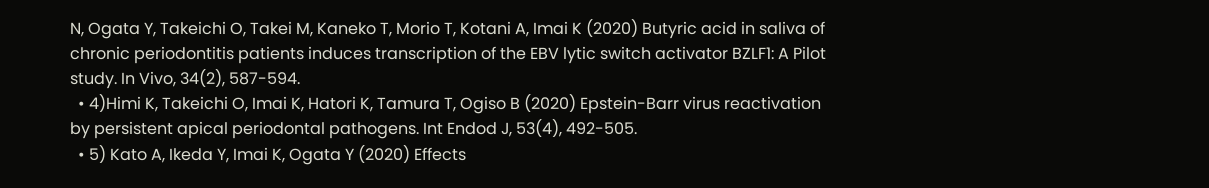N, Ogata Y, Takeichi O, Takei M, Kaneko T, Morio T, Kotani A, Imai K (2020) Butyric acid in saliva of chronic periodontitis patients induces transcription of the EBV lytic switch activator BZLF1: A Pilot study. In Vivo, 34(2), 587-594.
  • 4)Himi K, Takeichi O, Imai K, Hatori K, Tamura T, Ogiso B (2020) Epstein-Barr virus reactivation by persistent apical periodontal pathogens. Int Endod J, 53(4), 492-505.
  • 5) Kato A, Ikeda Y, Imai K, Ogata Y (2020) Effects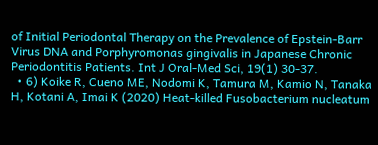of Initial Periodontal Therapy on the Prevalence of Epstein-Barr Virus DNA and Porphyromonas gingivalis in Japanese Chronic Periodontitis Patients. Int J Oral-Med Sci, 19(1) 30-37.
  • 6) Koike R, Cueno ME, Nodomi K, Tamura M, Kamio N, Tanaka H, Kotani A, Imai K (2020) Heat-killed Fusobacterium nucleatum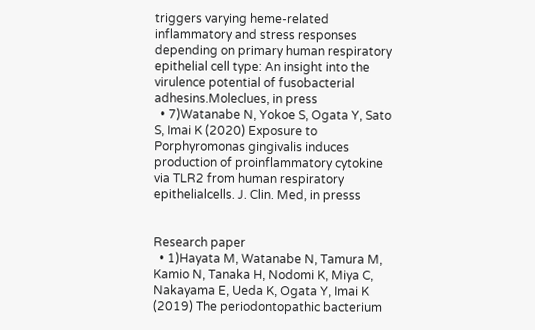triggers varying heme-related inflammatory and stress responses depending on primary human respiratory epithelial cell type: An insight into the virulence potential of fusobacterial adhesins.Moleclues, in press
  • 7)Watanabe N, Yokoe S, Ogata Y, Sato S, Imai K (2020) Exposure to Porphyromonas gingivalis induces production of proinflammatory cytokine via TLR2 from human respiratory epithelialcells. J. Clin. Med, in presss


Research paper
  • 1)Hayata M, Watanabe N, Tamura M, Kamio N, Tanaka H, Nodomi K, Miya C, Nakayama E, Ueda K, Ogata Y, Imai K (2019) The periodontopathic bacterium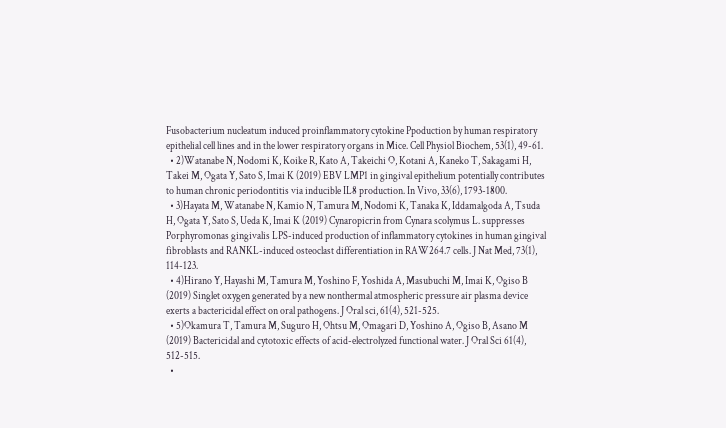Fusobacterium nucleatum induced proinflammatory cytokine Ppoduction by human respiratory epithelial cell lines and in the lower respiratory organs in Mice. Cell Physiol Biochem, 53(1), 49-61.
  • 2)Watanabe N, Nodomi K, Koike R, Kato A, Takeichi O, Kotani A, Kaneko T, Sakagami H, Takei M, Ogata Y, Sato S, Imai K (2019) EBV LMP1 in gingival epithelium potentially contributes to human chronic periodontitis via inducible IL8 production. In Vivo, 33(6), 1793-1800.
  • 3)Hayata M, Watanabe N, Kamio N, Tamura M, Nodomi K, Tanaka K, Iddamalgoda A, Tsuda H, Ogata Y, Sato S, Ueda K, Imai K (2019) Cynaropicrin from Cynara scolymus L. suppresses Porphyromonas gingivalis LPS-induced production of inflammatory cytokines in human gingival fibroblasts and RANKL-induced osteoclast differentiation in RAW264.7 cells. J Nat Med, 73(1), 114-123.
  • 4)Hirano Y, Hayashi M, Tamura M, Yoshino F, Yoshida A, Masubuchi M, Imai K, Ogiso B (2019) Singlet oxygen generated by a new nonthermal atmospheric pressure air plasma device exerts a bactericidal effect on oral pathogens. J Oral sci, 61(4), 521-525.
  • 5)Okamura T, Tamura M, Suguro H, Ohtsu M, Omagari D, Yoshino A, Ogiso B, Asano M (2019) Bactericidal and cytotoxic effects of acid-electrolyzed functional water. J Oral Sci 61(4), 512-515.
  •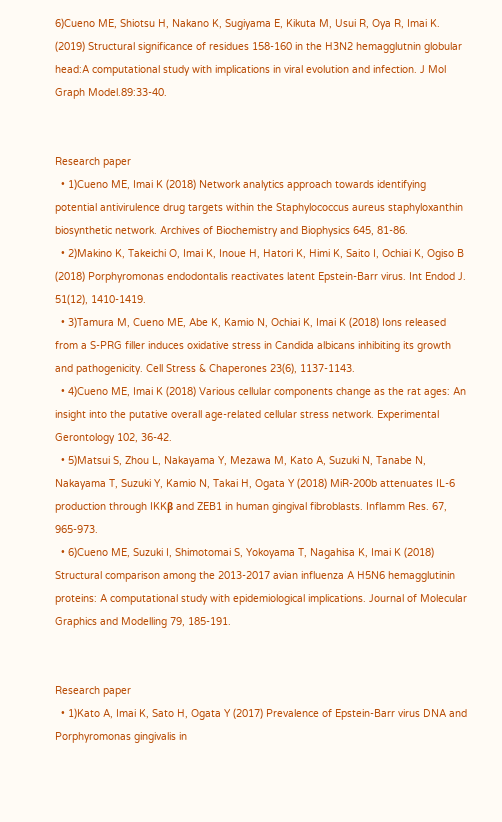6)Cueno ME, Shiotsu H, Nakano K, Sugiyama E, Kikuta M, Usui R, Oya R, Imai K. (2019) Structural significance of residues 158-160 in the H3N2 hemagglutnin globular head:A computational study with implications in viral evolution and infection. J Mol Graph Model.89:33-40.


Research paper
  • 1)Cueno ME, Imai K (2018) Network analytics approach towards identifying potential antivirulence drug targets within the Staphylococcus aureus staphyloxanthin biosynthetic network. Archives of Biochemistry and Biophysics 645, 81-86.
  • 2)Makino K, Takeichi O, Imai K, Inoue H, Hatori K, Himi K, Saito I, Ochiai K, Ogiso B (2018) Porphyromonas endodontalis reactivates latent Epstein-Barr virus. Int Endod J. 51(12), 1410-1419.
  • 3)Tamura M, Cueno ME, Abe K, Kamio N, Ochiai K, Imai K (2018) Ions released from a S-PRG filler induces oxidative stress in Candida albicans inhibiting its growth and pathogenicity. Cell Stress & Chaperones 23(6), 1137-1143.
  • 4)Cueno ME, Imai K (2018) Various cellular components change as the rat ages: An insight into the putative overall age-related cellular stress network. Experimental Gerontology 102, 36-42.
  • 5)Matsui S, Zhou L, Nakayama Y, Mezawa M, Kato A, Suzuki N, Tanabe N, Nakayama T, Suzuki Y, Kamio N, Takai H, Ogata Y (2018) MiR-200b attenuates IL-6 production through IKKβ and ZEB1 in human gingival fibroblasts. Inflamm Res. 67, 965-973.
  • 6)Cueno ME, Suzuki I, Shimotomai S, Yokoyama T, Nagahisa K, Imai K (2018) Structural comparison among the 2013-2017 avian influenza A H5N6 hemagglutinin proteins: A computational study with epidemiological implications. Journal of Molecular Graphics and Modelling 79, 185-191.


Research paper
  • 1)Kato A, Imai K, Sato H, Ogata Y (2017) Prevalence of Epstein-Barr virus DNA and Porphyromonas gingivalis in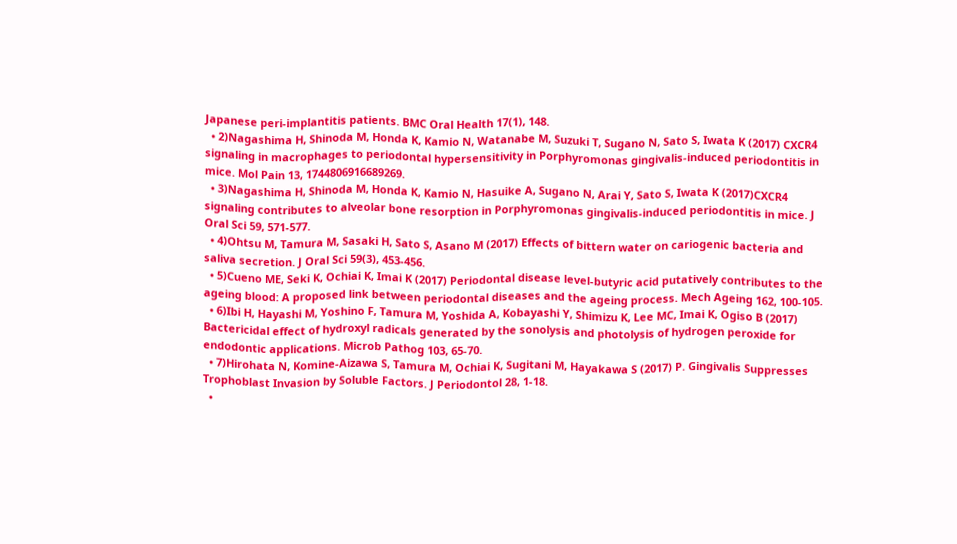Japanese peri-implantitis patients. BMC Oral Health 17(1), 148.
  • 2)Nagashima H, Shinoda M, Honda K, Kamio N, Watanabe M, Suzuki T, Sugano N, Sato S, Iwata K (2017) CXCR4 signaling in macrophages to periodontal hypersensitivity in Porphyromonas gingivalis-induced periodontitis in mice. Mol Pain 13, 1744806916689269.
  • 3)Nagashima H, Shinoda M, Honda K, Kamio N, Hasuike A, Sugano N, Arai Y, Sato S, Iwata K (2017)CXCR4 signaling contributes to alveolar bone resorption in Porphyromonas gingivalis-induced periodontitis in mice. J Oral Sci 59, 571-577.
  • 4)Ohtsu M, Tamura M, Sasaki H, Sato S, Asano M (2017) Effects of bittern water on cariogenic bacteria and saliva secretion. J Oral Sci 59(3), 453-456.
  • 5)Cueno ME, Seki K, Ochiai K, Imai K (2017) Periodontal disease level-butyric acid putatively contributes to the ageing blood: A proposed link between periodontal diseases and the ageing process. Mech Ageing 162, 100-105.
  • 6)Ibi H, Hayashi M, Yoshino F, Tamura M, Yoshida A, Kobayashi Y, Shimizu K, Lee MC, Imai K, Ogiso B (2017) Bactericidal effect of hydroxyl radicals generated by the sonolysis and photolysis of hydrogen peroxide for endodontic applications. Microb Pathog 103, 65-70.
  • 7)Hirohata N, Komine-Aizawa S, Tamura M, Ochiai K, Sugitani M, Hayakawa S (2017) P. Gingivalis Suppresses Trophoblast Invasion by Soluble Factors. J Periodontol 28, 1-18.
  •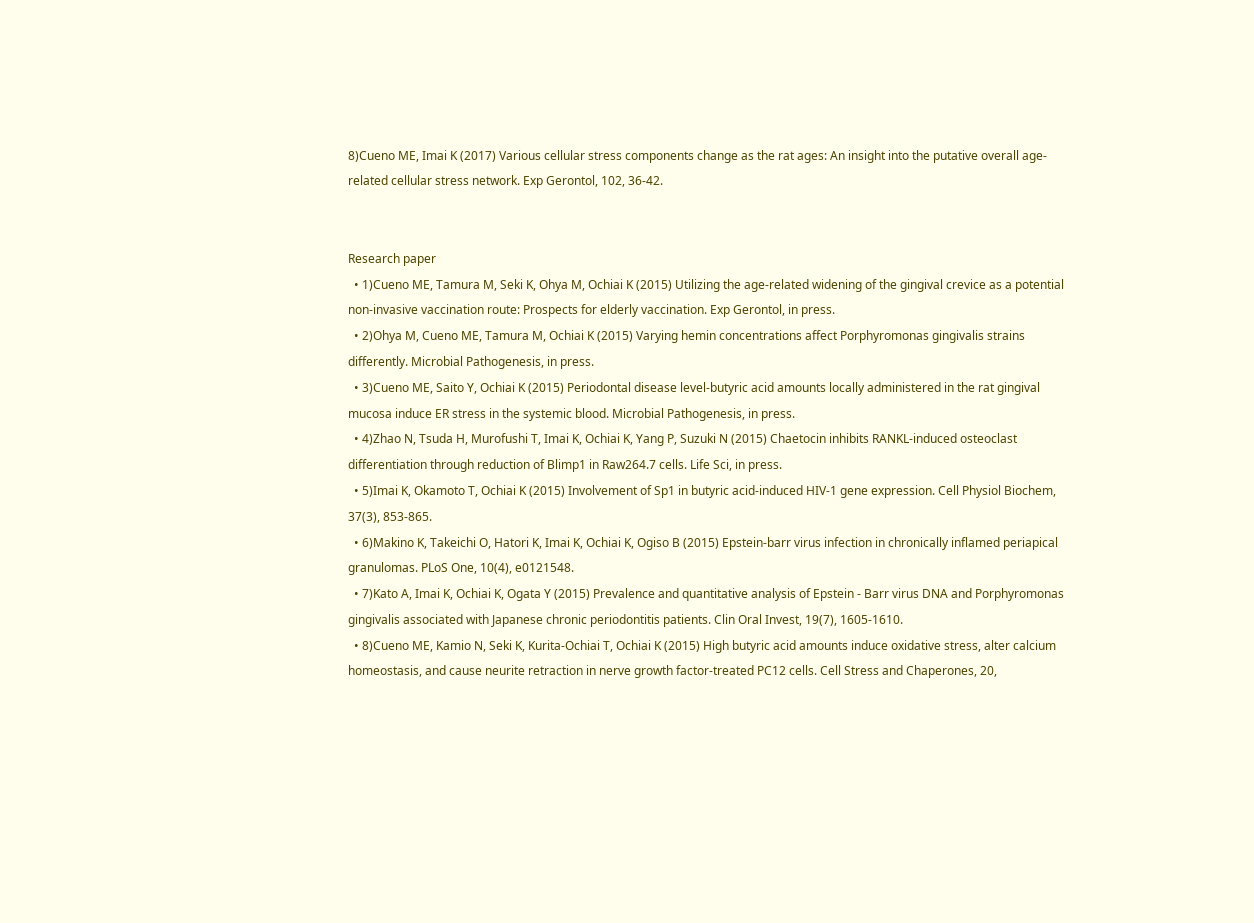8)Cueno ME, Imai K (2017) Various cellular stress components change as the rat ages: An insight into the putative overall age-related cellular stress network. Exp Gerontol, 102, 36-42.


Research paper
  • 1)Cueno ME, Tamura M, Seki K, Ohya M, Ochiai K (2015) Utilizing the age-related widening of the gingival crevice as a potential non-invasive vaccination route: Prospects for elderly vaccination. Exp Gerontol, in press.
  • 2)Ohya M, Cueno ME, Tamura M, Ochiai K (2015) Varying hemin concentrations affect Porphyromonas gingivalis strains differently. Microbial Pathogenesis, in press.
  • 3)Cueno ME, Saito Y, Ochiai K (2015) Periodontal disease level-butyric acid amounts locally administered in the rat gingival mucosa induce ER stress in the systemic blood. Microbial Pathogenesis, in press.
  • 4)Zhao N, Tsuda H, Murofushi T, Imai K, Ochiai K, Yang P, Suzuki N (2015) Chaetocin inhibits RANKL-induced osteoclast differentiation through reduction of Blimp1 in Raw264.7 cells. Life Sci, in press.
  • 5)Imai K, Okamoto T, Ochiai K (2015) Involvement of Sp1 in butyric acid-induced HIV-1 gene expression. Cell Physiol Biochem, 37(3), 853-865.
  • 6)Makino K, Takeichi O, Hatori K, Imai K, Ochiai K, Ogiso B (2015) Epstein-barr virus infection in chronically inflamed periapical granulomas. PLoS One, 10(4), e0121548.
  • 7)Kato A, Imai K, Ochiai K, Ogata Y (2015) Prevalence and quantitative analysis of Epstein - Barr virus DNA and Porphyromonas gingivalis associated with Japanese chronic periodontitis patients. Clin Oral Invest, 19(7), 1605-1610.
  • 8)Cueno ME, Kamio N, Seki K, Kurita-Ochiai T, Ochiai K (2015) High butyric acid amounts induce oxidative stress, alter calcium homeostasis, and cause neurite retraction in nerve growth factor-treated PC12 cells. Cell Stress and Chaperones, 20,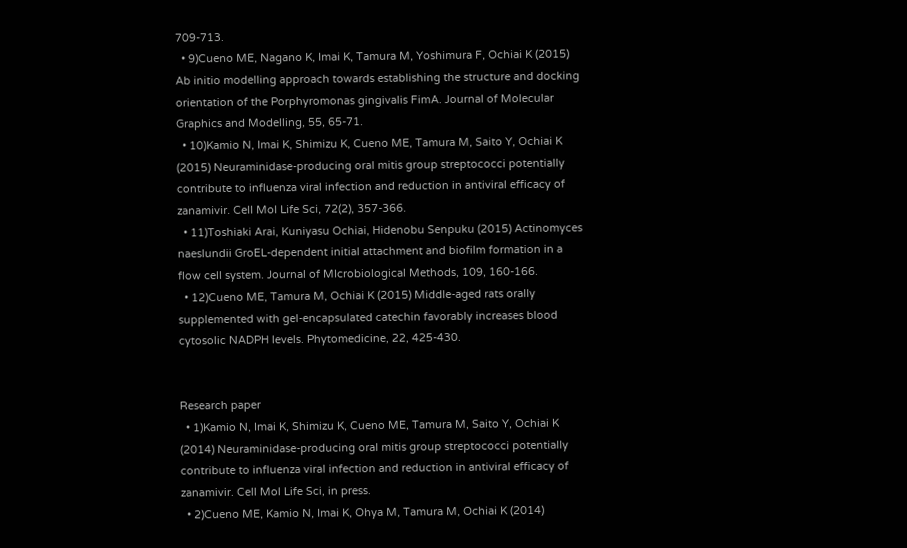709-713.
  • 9)Cueno ME, Nagano K, Imai K, Tamura M, Yoshimura F, Ochiai K (2015) Ab initio modelling approach towards establishing the structure and docking orientation of the Porphyromonas gingivalis FimA. Journal of Molecular Graphics and Modelling, 55, 65-71.
  • 10)Kamio N, Imai K, Shimizu K, Cueno ME, Tamura M, Saito Y, Ochiai K (2015) Neuraminidase-producing oral mitis group streptococci potentially contribute to influenza viral infection and reduction in antiviral efficacy of zanamivir. Cell Mol Life Sci, 72(2), 357-366.
  • 11)Toshiaki Arai, Kuniyasu Ochiai, Hidenobu Senpuku (2015) Actinomyces naeslundii GroEL-dependent initial attachment and biofilm formation in a flow cell system. Journal of MIcrobiological Methods, 109, 160-166.
  • 12)Cueno ME, Tamura M, Ochiai K (2015) Middle-aged rats orally supplemented with gel-encapsulated catechin favorably increases blood cytosolic NADPH levels. Phytomedicine, 22, 425-430.


Research paper
  • 1)Kamio N, Imai K, Shimizu K, Cueno ME, Tamura M, Saito Y, Ochiai K (2014) Neuraminidase-producing oral mitis group streptococci potentially contribute to influenza viral infection and reduction in antiviral efficacy of zanamivir. Cell Mol Life Sci, in press.
  • 2)Cueno ME, Kamio N, Imai K, Ohya M, Tamura M, Ochiai K (2014)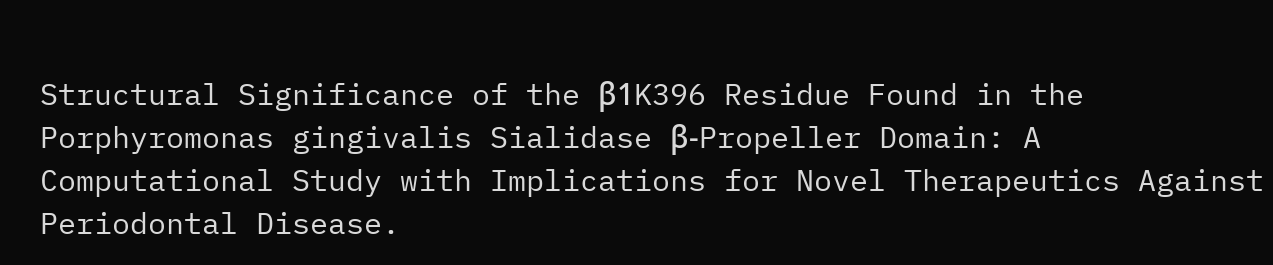Structural Significance of the β1K396 Residue Found in the Porphyromonas gingivalis Sialidase β-Propeller Domain: A Computational Study with Implications for Novel Therapeutics Against Periodontal Disease.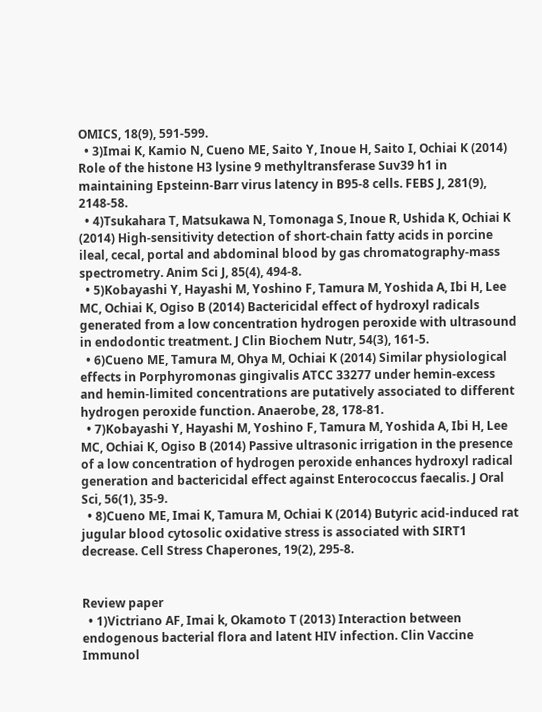OMICS, 18(9), 591-599.
  • 3)Imai K, Kamio N, Cueno ME, Saito Y, Inoue H, Saito I, Ochiai K (2014) Role of the histone H3 lysine 9 methyltransferase Suv39 h1 in maintaining Epsteinn-Barr virus latency in B95-8 cells. FEBS J, 281(9), 2148-58.
  • 4)Tsukahara T, Matsukawa N, Tomonaga S, Inoue R, Ushida K, Ochiai K (2014) High-sensitivity detection of short-chain fatty acids in porcine ileal, cecal, portal and abdominal blood by gas chromatography-mass spectrometry. Anim Sci J, 85(4), 494-8.
  • 5)Kobayashi Y, Hayashi M, Yoshino F, Tamura M, Yoshida A, Ibi H, Lee MC, Ochiai K, Ogiso B (2014) Bactericidal effect of hydroxyl radicals generated from a low concentration hydrogen peroxide with ultrasound in endodontic treatment. J Clin Biochem Nutr, 54(3), 161-5.
  • 6)Cueno ME, Tamura M, Ohya M, Ochiai K (2014) Similar physiological effects in Porphyromonas gingivalis ATCC 33277 under hemin-excess and hemin-limited concentrations are putatively associated to different hydrogen peroxide function. Anaerobe, 28, 178-81.
  • 7)Kobayashi Y, Hayashi M, Yoshino F, Tamura M, Yoshida A, Ibi H, Lee MC, Ochiai K, Ogiso B (2014) Passive ultrasonic irrigation in the presence of a low concentration of hydrogen peroxide enhances hydroxyl radical generation and bactericidal effect against Enterococcus faecalis. J Oral Sci, 56(1), 35-9.
  • 8)Cueno ME, Imai K, Tamura M, Ochiai K (2014) Butyric acid-induced rat jugular blood cytosolic oxidative stress is associated with SIRT1 decrease. Cell Stress Chaperones, 19(2), 295-8.


Review paper
  • 1)Victriano AF, Imai k, Okamoto T (2013) Interaction between endogenous bacterial flora and latent HIV infection. Clin Vaccine Immunol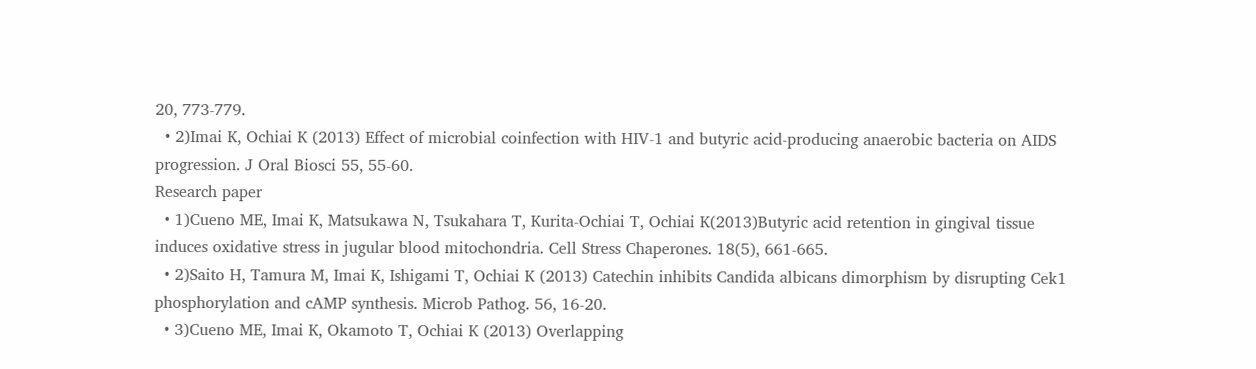20, 773-779.
  • 2)Imai K, Ochiai K (2013) Effect of microbial coinfection with HIV-1 and butyric acid-producing anaerobic bacteria on AIDS progression. J Oral Biosci 55, 55-60.
Research paper
  • 1)Cueno ME, Imai K, Matsukawa N, Tsukahara T, Kurita-Ochiai T, Ochiai K(2013)Butyric acid retention in gingival tissue induces oxidative stress in jugular blood mitochondria. Cell Stress Chaperones. 18(5), 661-665.
  • 2)Saito H, Tamura M, Imai K, Ishigami T, Ochiai K (2013) Catechin inhibits Candida albicans dimorphism by disrupting Cek1 phosphorylation and cAMP synthesis. Microb Pathog. 56, 16-20.
  • 3)Cueno ME, Imai K, Okamoto T, Ochiai K (2013) Overlapping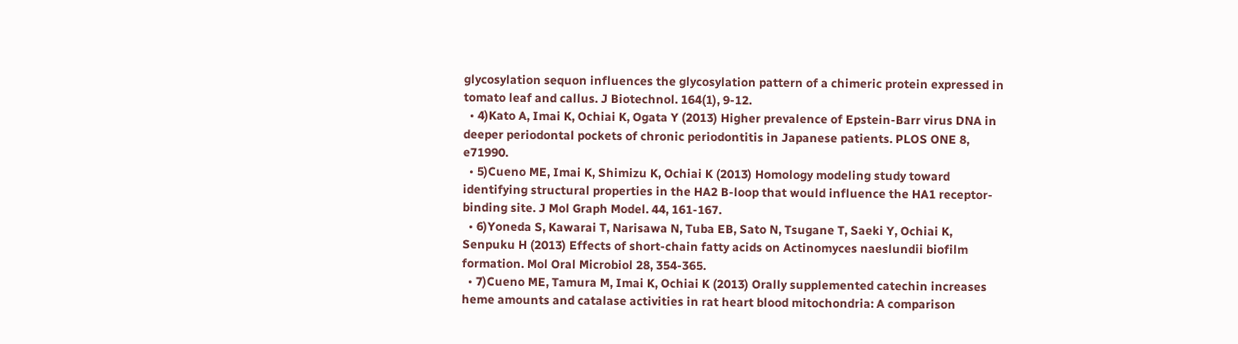glycosylation sequon influences the glycosylation pattern of a chimeric protein expressed in tomato leaf and callus. J Biotechnol. 164(1), 9-12.
  • 4)Kato A, Imai K, Ochiai K, Ogata Y (2013) Higher prevalence of Epstein-Barr virus DNA in deeper periodontal pockets of chronic periodontitis in Japanese patients. PLOS ONE 8, e71990.
  • 5)Cueno ME, Imai K, Shimizu K, Ochiai K (2013) Homology modeling study toward identifying structural properties in the HA2 B-loop that would influence the HA1 receptor-binding site. J Mol Graph Model. 44, 161-167.
  • 6)Yoneda S, Kawarai T, Narisawa N, Tuba EB, Sato N, Tsugane T, Saeki Y, Ochiai K, Senpuku H (2013) Effects of short-chain fatty acids on Actinomyces naeslundii biofilm formation. Mol Oral Microbiol 28, 354-365.
  • 7)Cueno ME, Tamura M, Imai K, Ochiai K (2013) Orally supplemented catechin increases heme amounts and catalase activities in rat heart blood mitochondria: A comparison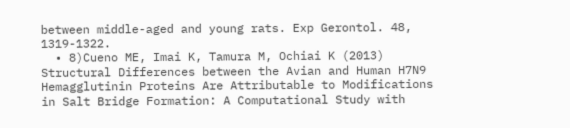between middle-aged and young rats. Exp Gerontol. 48, 1319-1322.
  • 8)Cueno ME, Imai K, Tamura M, Ochiai K (2013) Structural Differences between the Avian and Human H7N9 Hemagglutinin Proteins Are Attributable to Modifications in Salt Bridge Formation: A Computational Study with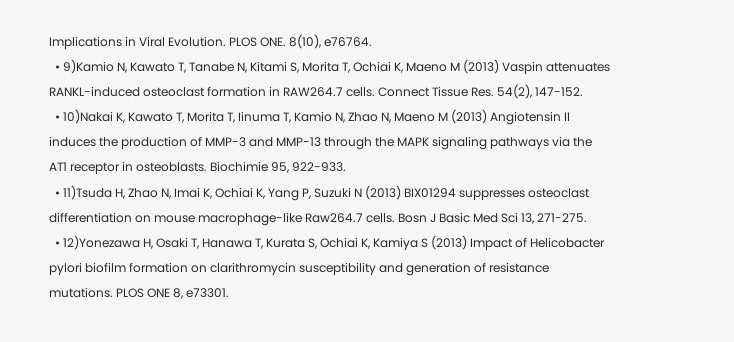Implications in Viral Evolution. PLOS ONE. 8(10), e76764.
  • 9)Kamio N, Kawato T, Tanabe N, Kitami S, Morita T, Ochiai K, Maeno M (2013) Vaspin attenuates RANKL-induced osteoclast formation in RAW264.7 cells. Connect Tissue Res. 54(2), 147-152.
  • 10)Nakai K, Kawato T, Morita T, Iinuma T, Kamio N, Zhao N, Maeno M (2013) Angiotensin II induces the production of MMP-3 and MMP-13 through the MAPK signaling pathways via the AT1 receptor in osteoblasts. Biochimie 95, 922-933.
  • 11)Tsuda H, Zhao N, Imai K, Ochiai K, Yang P, Suzuki N (2013) BIX01294 suppresses osteoclast differentiation on mouse macrophage-like Raw264.7 cells. Bosn J Basic Med Sci 13, 271-275.
  • 12)Yonezawa H, Osaki T, Hanawa T, Kurata S, Ochiai K, Kamiya S (2013) Impact of Helicobacter pylori biofilm formation on clarithromycin susceptibility and generation of resistance mutations. PLOS ONE 8, e73301.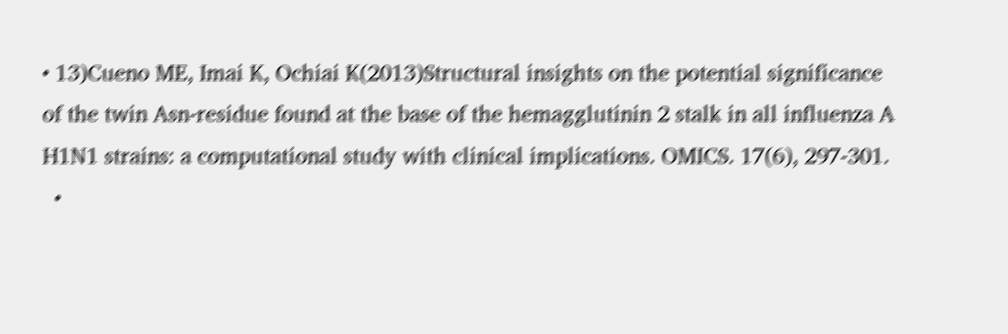• 13)Cueno ME, Imai K, Ochiai K(2013)Structural insights on the potential significance of the twin Asn-residue found at the base of the hemagglutinin 2 stalk in all influenza A H1N1 strains: a computational study with clinical implications. OMICS. 17(6), 297-301.
  •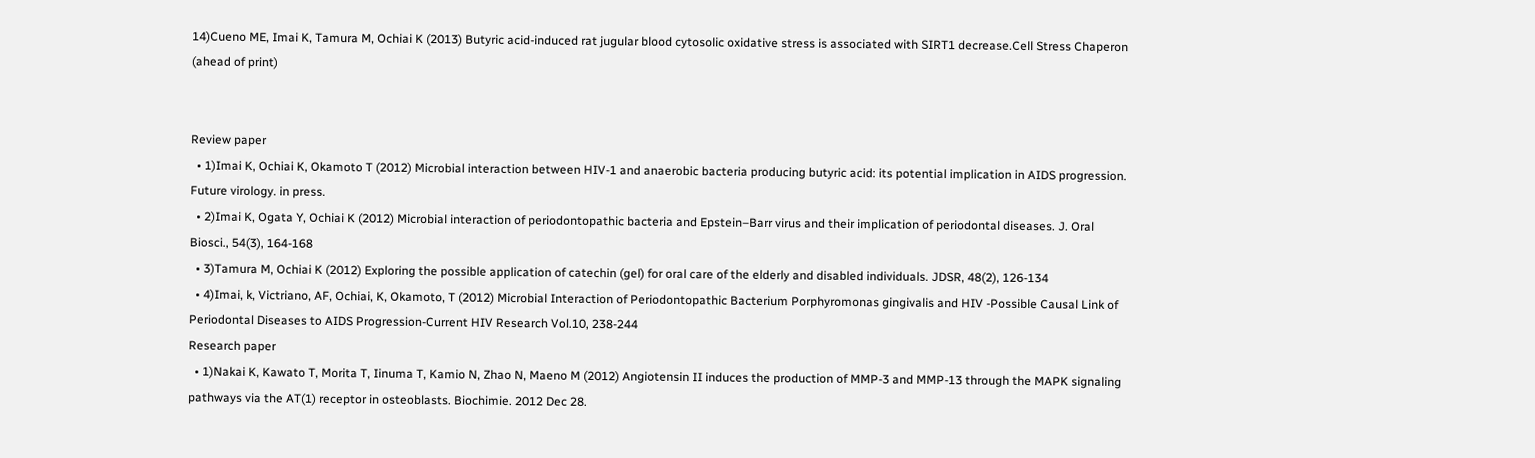14)Cueno ME, Imai K, Tamura M, Ochiai K (2013) Butyric acid-induced rat jugular blood cytosolic oxidative stress is associated with SIRT1 decrease.Cell Stress Chaperon (ahead of print)


Review paper
  • 1)Imai K, Ochiai K, Okamoto T (2012) Microbial interaction between HIV-1 and anaerobic bacteria producing butyric acid: its potential implication in AIDS progression. Future virology. in press.
  • 2)Imai K, Ogata Y, Ochiai K (2012) Microbial interaction of periodontopathic bacteria and Epstein–Barr virus and their implication of periodontal diseases. J. Oral Biosci., 54(3), 164-168
  • 3)Tamura M, Ochiai K (2012) Exploring the possible application of catechin (gel) for oral care of the elderly and disabled individuals. JDSR, 48(2), 126-134
  • 4)Imai, k, Victriano, AF, Ochiai, K, Okamoto, T (2012) Microbial Interaction of Periodontopathic Bacterium Porphyromonas gingivalis and HIV -Possible Causal Link of Periodontal Diseases to AIDS Progression-Current HIV Research Vol.10, 238-244
Research paper
  • 1)Nakai K, Kawato T, Morita T, Iinuma T, Kamio N, Zhao N, Maeno M (2012) Angiotensin II induces the production of MMP-3 and MMP-13 through the MAPK signaling pathways via the AT(1) receptor in osteoblasts. Biochimie. 2012 Dec 28.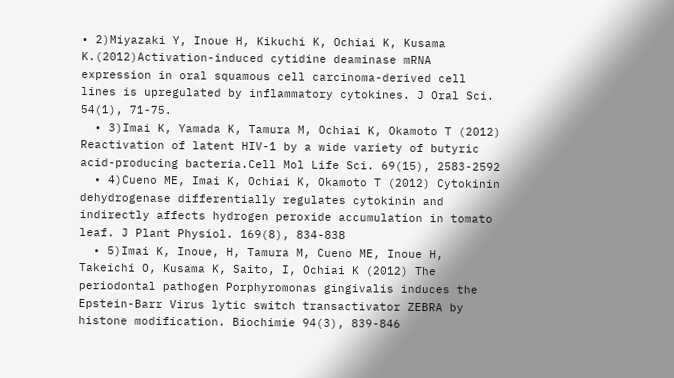• 2)Miyazaki Y, Inoue H, Kikuchi K, Ochiai K, Kusama K.(2012)Activation-induced cytidine deaminase mRNA expression in oral squamous cell carcinoma-derived cell lines is upregulated by inflammatory cytokines. J Oral Sci. 54(1), 71-75.
  • 3)Imai K, Yamada K, Tamura M, Ochiai K, Okamoto T (2012) Reactivation of latent HIV-1 by a wide variety of butyric acid-producing bacteria.Cell Mol Life Sci. 69(15), 2583-2592
  • 4)Cueno ME, Imai K, Ochiai K, Okamoto T (2012) Cytokinin dehydrogenase differentially regulates cytokinin and indirectly affects hydrogen peroxide accumulation in tomato leaf. J Plant Physiol. 169(8), 834-838
  • 5)Imai K, Inoue, H, Tamura M, Cueno ME, Inoue H, Takeichi O, Kusama K, Saito, I, Ochiai K (2012) The periodontal pathogen Porphyromonas gingivalis induces the Epstein-Barr Virus lytic switch transactivator ZEBRA by histone modification. Biochimie 94(3), 839-846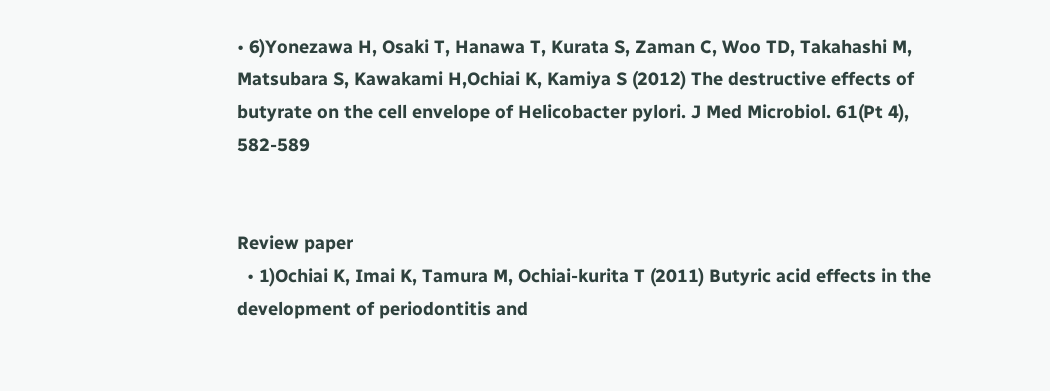• 6)Yonezawa H, Osaki T, Hanawa T, Kurata S, Zaman C, Woo TD, Takahashi M, Matsubara S, Kawakami H,Ochiai K, Kamiya S (2012) The destructive effects of butyrate on the cell envelope of Helicobacter pylori. J Med Microbiol. 61(Pt 4), 582-589


Review paper
  • 1)Ochiai K, Imai K, Tamura M, Ochiai-kurita T (2011) Butyric acid effects in the development of periodontitis and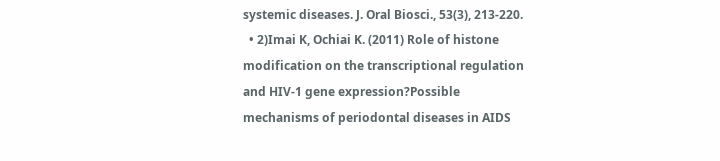systemic diseases. J. Oral Biosci., 53(3), 213-220.
  • 2)Imai K, Ochiai K. (2011) Role of histone modification on the transcriptional regulation and HIV-1 gene expression?Possible mechanisms of periodontal diseases in AIDS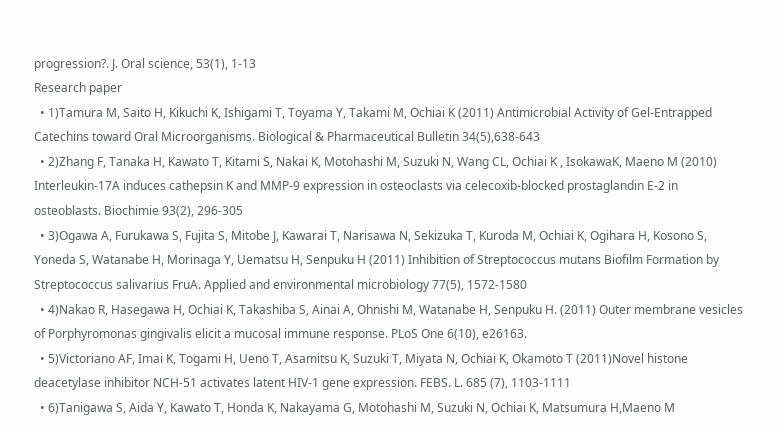progression?. J. Oral science, 53(1), 1-13
Research paper
  • 1)Tamura M, Saito H, Kikuchi K, Ishigami T, Toyama Y, Takami M, Ochiai K (2011) Antimicrobial Activity of Gel-Entrapped Catechins toward Oral Microorganisms. Biological & Pharmaceutical Bulletin 34(5),638-643
  • 2)Zhang F, Tanaka H, Kawato T, Kitami S, Nakai K, Motohashi M, Suzuki N, Wang CL, Ochiai K , IsokawaK, Maeno M (2010) Interleukin-17A induces cathepsin K and MMP-9 expression in osteoclasts via celecoxib-blocked prostaglandin E-2 in osteoblasts. Biochimie 93(2), 296-305
  • 3)Ogawa A, Furukawa S, Fujita S, Mitobe J, Kawarai T, Narisawa N, Sekizuka T, Kuroda M, Ochiai K, Ogihara H, Kosono S, Yoneda S, Watanabe H, Morinaga Y, Uematsu H, Senpuku H (2011) Inhibition of Streptococcus mutans Biofilm Formation by Streptococcus salivarius FruA. Applied and environmental microbiology 77(5), 1572-1580
  • 4)Nakao R, Hasegawa H, Ochiai K, Takashiba S, Ainai A, Ohnishi M, Watanabe H, Senpuku H. (2011) Outer membrane vesicles of Porphyromonas gingivalis elicit a mucosal immune response. PLoS One 6(10), e26163.
  • 5)Victoriano AF, Imai K, Togami H, Ueno T, Asamitsu K, Suzuki T, Miyata N, Ochiai K, Okamoto T (2011)Novel histone deacetylase inhibitor NCH-51 activates latent HIV-1 gene expression. FEBS. L. 685 (7), 1103-1111
  • 6)Tanigawa S, Aida Y, Kawato T, Honda K, Nakayama G, Motohashi M, Suzuki N, Ochiai K, Matsumura H,Maeno M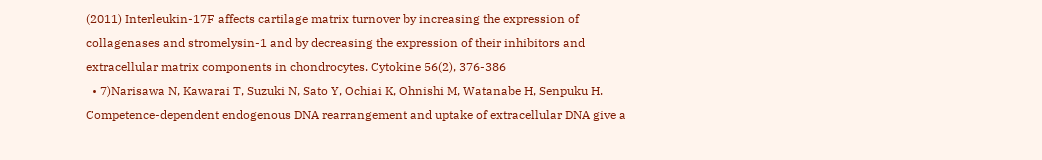(2011) Interleukin-17F affects cartilage matrix turnover by increasing the expression of collagenases and stromelysin-1 and by decreasing the expression of their inhibitors and extracellular matrix components in chondrocytes. Cytokine 56(2), 376-386
  • 7)Narisawa N, Kawarai T, Suzuki N, Sato Y, Ochiai K, Ohnishi M, Watanabe H, Senpuku H. Competence-dependent endogenous DNA rearrangement and uptake of extracellular DNA give a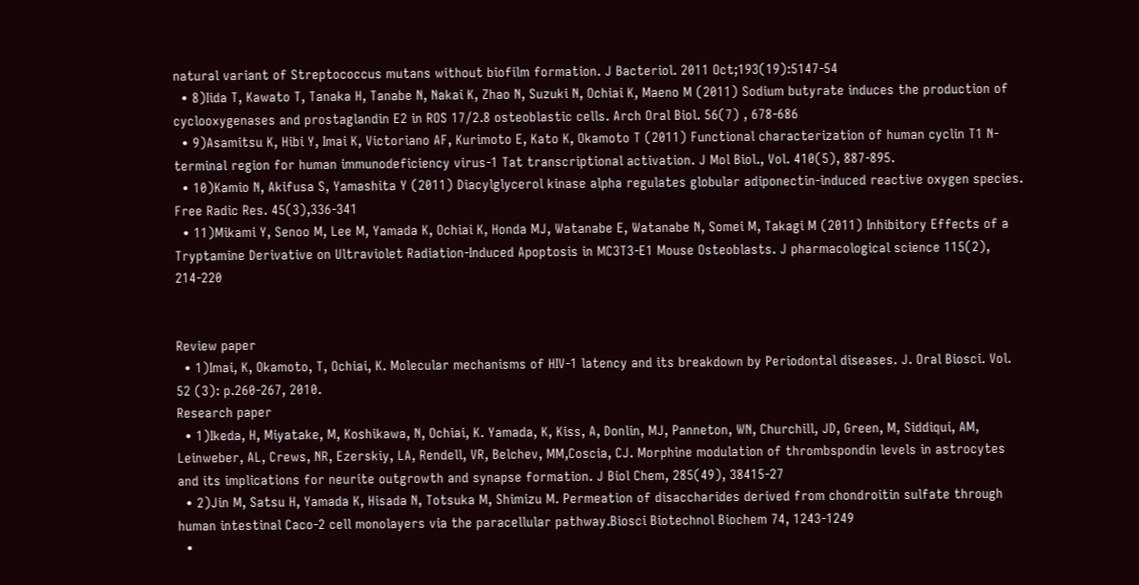natural variant of Streptococcus mutans without biofilm formation. J Bacteriol. 2011 Oct;193(19):5147-54
  • 8)Iida T, Kawato T, Tanaka H, Tanabe N, Nakai K, Zhao N, Suzuki N, Ochiai K, Maeno M (2011) Sodium butyrate induces the production of cyclooxygenases and prostaglandin E2 in ROS 17/2.8 osteoblastic cells. Arch Oral Biol. 56(7) , 678-686
  • 9)Asamitsu K, Hibi Y, Imai K, Victoriano AF, Kurimoto E, Kato K, Okamoto T (2011) Functional characterization of human cyclin T1 N-terminal region for human immunodeficiency virus-1 Tat transcriptional activation. J Mol Biol., Vol. 410(5), 887-895.
  • 10)Kamio N, Akifusa S, Yamashita Y (2011) Diacylglycerol kinase alpha regulates globular adiponectin-induced reactive oxygen species. Free Radic Res. 45(3),336-341
  • 11)Mikami Y, Senoo M, Lee M, Yamada K, Ochiai K, Honda MJ, Watanabe E, Watanabe N, Somei M, Takagi M (2011) Inhibitory Effects of a Tryptamine Derivative on Ultraviolet Radiation-Induced Apoptosis in MC3T3-E1 Mouse Osteoblasts. J pharmacological science 115(2), 214-220


Review paper
  • 1)Imai, K, Okamoto, T, Ochiai, K. Molecular mechanisms of HIV-1 latency and its breakdown by Periodontal diseases. J. Oral Biosci. Vol. 52 (3): p.260-267, 2010.
Research paper
  • 1)Ikeda, H, Miyatake, M, Koshikawa, N, Ochiai, K. Yamada, K, Kiss, A, Donlin, MJ, Panneton, WN, Churchill, JD, Green, M, Siddiqui, AM, Leinweber, AL, Crews, NR, Ezerskiy, LA, Rendell, VR, Belchev, MM,Coscia, CJ. Morphine modulation of thrombspondin levels in astrocytes and its implications for neurite outgrowth and synapse formation. J Biol Chem, 285(49), 38415-27
  • 2)Jin M, Satsu H, Yamada K, Hisada N, Totsuka M, Shimizu M. Permeation of disaccharides derived from chondroitin sulfate through human intestinal Caco-2 cell monolayers via the paracellular pathway.Biosci Biotechnol Biochem 74, 1243-1249
  •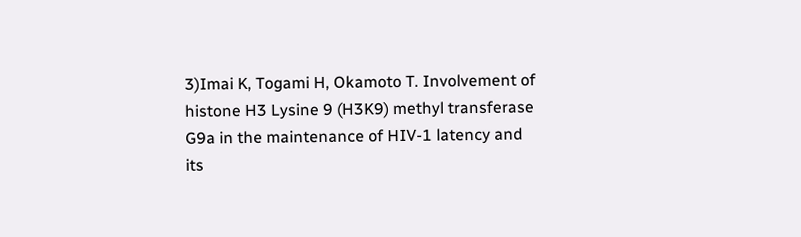3)Imai K, Togami H, Okamoto T. Involvement of histone H3 Lysine 9 (H3K9) methyl transferase G9a in the maintenance of HIV-1 latency and its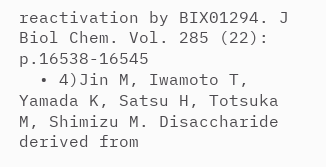reactivation by BIX01294. J Biol Chem. Vol. 285 (22): p.16538-16545
  • 4)Jin M, Iwamoto T, Yamada K, Satsu H, Totsuka M, Shimizu M. Disaccharide derived from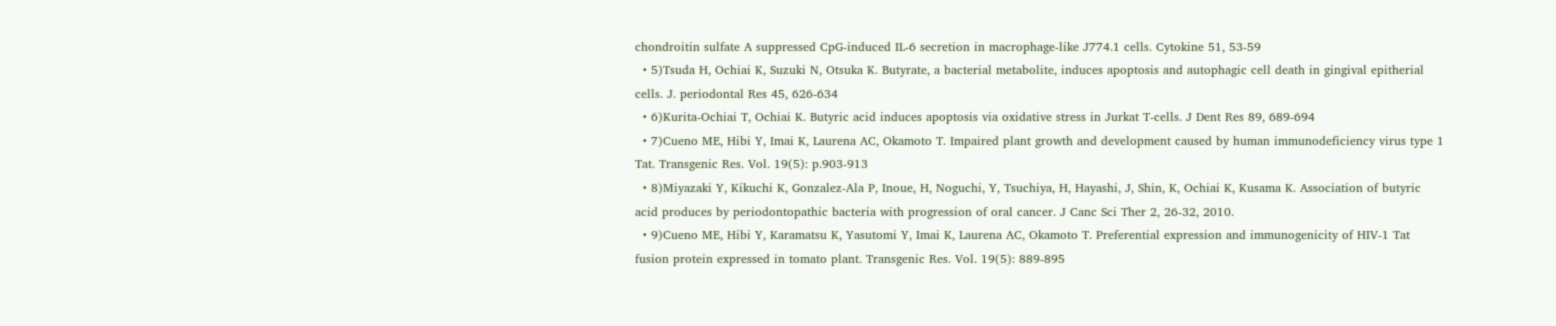chondroitin sulfate A suppressed CpG-induced IL-6 secretion in macrophage-like J774.1 cells. Cytokine 51, 53-59
  • 5)Tsuda H, Ochiai K, Suzuki N, Otsuka K. Butyrate, a bacterial metabolite, induces apoptosis and autophagic cell death in gingival epitherial cells. J. periodontal Res 45, 626-634
  • 6)Kurita-Ochiai T, Ochiai K. Butyric acid induces apoptosis via oxidative stress in Jurkat T-cells. J Dent Res 89, 689-694
  • 7)Cueno ME, Hibi Y, Imai K, Laurena AC, Okamoto T. Impaired plant growth and development caused by human immunodeficiency virus type 1 Tat. Transgenic Res. Vol. 19(5): p.903-913
  • 8)Miyazaki Y, Kikuchi K, Gonzalez-Ala P, Inoue, H, Noguchi, Y, Tsuchiya, H, Hayashi, J, Shin, K, Ochiai K, Kusama K. Association of butyric acid produces by periodontopathic bacteria with progression of oral cancer. J Canc Sci Ther 2, 26-32, 2010.
  • 9)Cueno ME, Hibi Y, Karamatsu K, Yasutomi Y, Imai K, Laurena AC, Okamoto T. Preferential expression and immunogenicity of HIV-1 Tat fusion protein expressed in tomato plant. Transgenic Res. Vol. 19(5): 889-895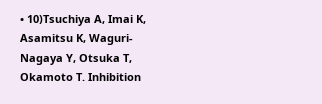• 10)Tsuchiya A, Imai K, Asamitsu K, Waguri-Nagaya Y, Otsuka T, Okamoto T. Inhibition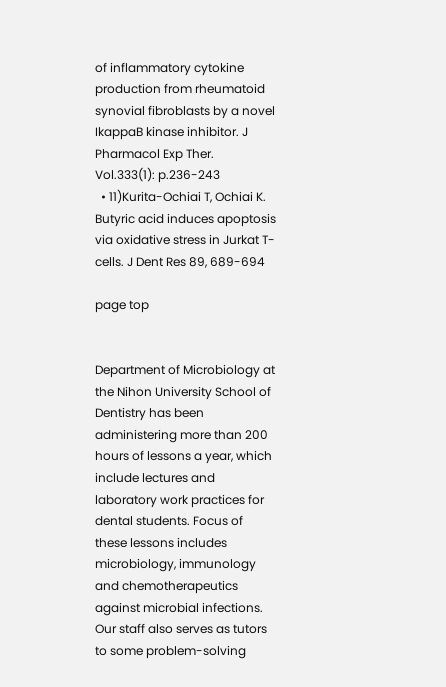of inflammatory cytokine production from rheumatoid synovial fibroblasts by a novel IkappaB kinase inhibitor. J Pharmacol Exp Ther. Vol.333(1): p.236-243
  • 11)Kurita-Ochiai T, Ochiai K. Butyric acid induces apoptosis via oxidative stress in Jurkat T-cells. J Dent Res 89, 689-694

page top


Department of Microbiology at the Nihon University School of Dentistry has been administering more than 200 hours of lessons a year, which include lectures and laboratory work practices for dental students. Focus of these lessons includes microbiology, immunology and chemotherapeutics against microbial infections. Our staff also serves as tutors to some problem-solving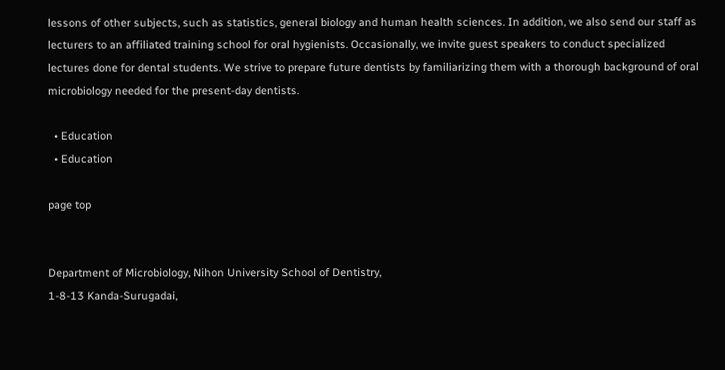lessons of other subjects, such as statistics, general biology and human health sciences. In addition, we also send our staff as lecturers to an affiliated training school for oral hygienists. Occasionally, we invite guest speakers to conduct specialized lectures done for dental students. We strive to prepare future dentists by familiarizing them with a thorough background of oral microbiology needed for the present-day dentists.

  • Education
  • Education

page top


Department of Microbiology, Nihon University School of Dentistry,
1-8-13 Kanda-Surugadai,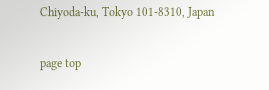Chiyoda-ku, Tokyo 101-8310, Japan

page top